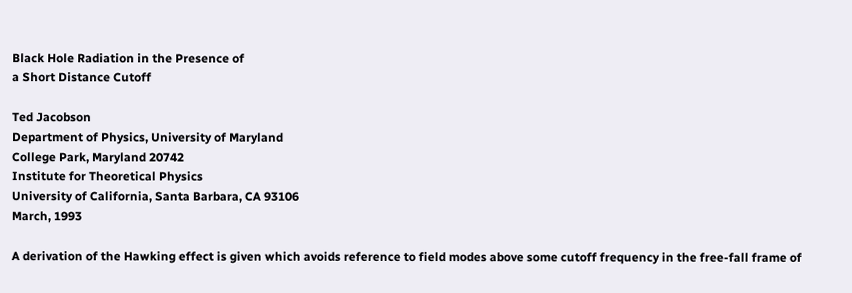Black Hole Radiation in the Presence of
a Short Distance Cutoff

Ted Jacobson
Department of Physics, University of Maryland
College Park, Maryland 20742
Institute for Theoretical Physics
University of California, Santa Barbara, CA 93106
March, 1993

A derivation of the Hawking effect is given which avoids reference to field modes above some cutoff frequency in the free-fall frame of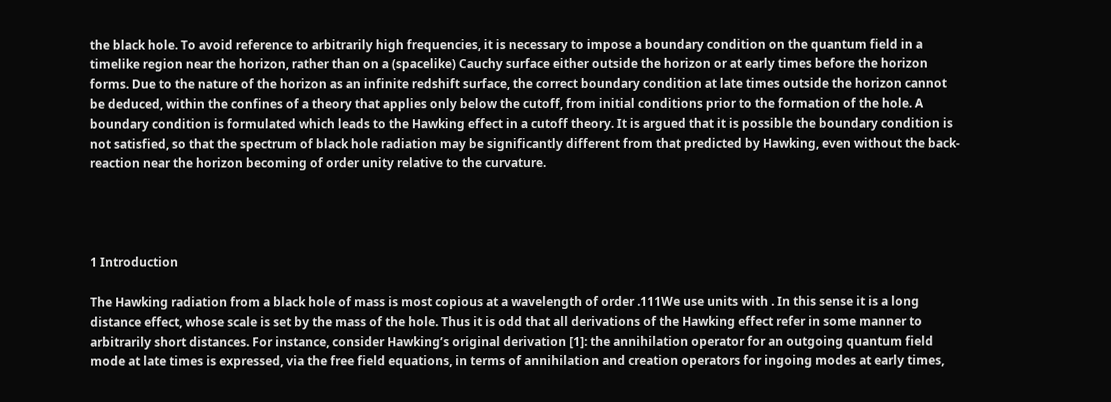the black hole. To avoid reference to arbitrarily high frequencies, it is necessary to impose a boundary condition on the quantum field in a timelike region near the horizon, rather than on a (spacelike) Cauchy surface either outside the horizon or at early times before the horizon forms. Due to the nature of the horizon as an infinite redshift surface, the correct boundary condition at late times outside the horizon cannot be deduced, within the confines of a theory that applies only below the cutoff, from initial conditions prior to the formation of the hole. A boundary condition is formulated which leads to the Hawking effect in a cutoff theory. It is argued that it is possible the boundary condition is not satisfied, so that the spectrum of black hole radiation may be significantly different from that predicted by Hawking, even without the back-reaction near the horizon becoming of order unity relative to the curvature.




1 Introduction

The Hawking radiation from a black hole of mass is most copious at a wavelength of order .111We use units with . In this sense it is a long distance effect, whose scale is set by the mass of the hole. Thus it is odd that all derivations of the Hawking effect refer in some manner to arbitrarily short distances. For instance, consider Hawking’s original derivation [1]: the annihilation operator for an outgoing quantum field mode at late times is expressed, via the free field equations, in terms of annihilation and creation operators for ingoing modes at early times,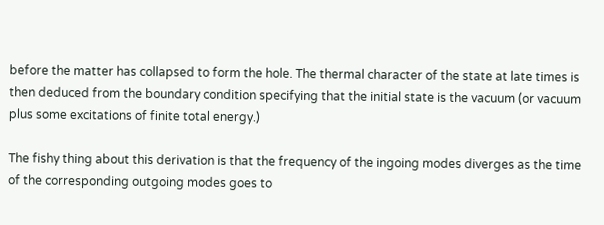before the matter has collapsed to form the hole. The thermal character of the state at late times is then deduced from the boundary condition specifying that the initial state is the vacuum (or vacuum plus some excitations of finite total energy.)

The fishy thing about this derivation is that the frequency of the ingoing modes diverges as the time of the corresponding outgoing modes goes to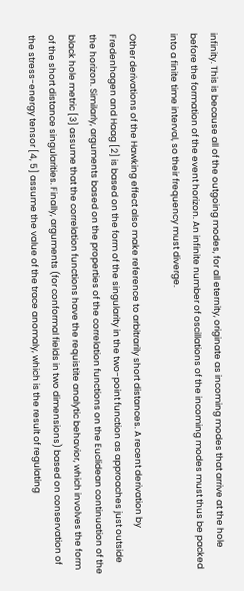infinity. This is because all of the outgoing modes, for all eternity, originate as incoming modes that arrive at the hole before the formation of the event horizon. An infinite number of oscillations of the incoming modes must thus be packed into a finite time interval, so their frequency must diverge.

Other derivations of the Hawking effect also make reference to arbitrarily short distances. A recent derivation by Fredenhagen and Haag [2] is based on the form of the singularity in the two-point function as approaches just outside the horizon. Similarly, arguments based on the properties of the correlation functions on the Euclidean continuation of the black hole metric [3] assume that the correlation functions have the requistite analytic behavior, which involves the form of the short distance singularities. Finally, arguments (for conformal fields in two dimensions) based on conservation of the stress-energy tensor [4, 5] assume the value of the trace anomaly, which is the result of regulating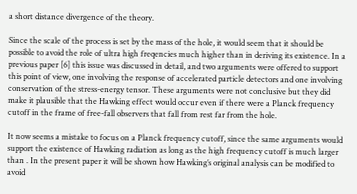a short distance divergence of the theory.

Since the scale of the process is set by the mass of the hole, it would seem that it should be possible to avoid the role of ultra high freqencies much higher than in deriving its existence. In a previous paper [6] this issue was discussed in detail, and two arguments were offered to support this point of view, one involving the response of accelerated particle detectors and one involving conservation of the stress-energy tensor. These arguments were not conclusive but they did make it plausible that the Hawking effect would occur even if there were a Planck frequency cutoff in the frame of free-fall observers that fall from rest far from the hole.

It now seems a mistake to focus on a Planck frequency cutoff, since the same arguments would support the existence of Hawking radiation as long as the high frequency cutoff is much larger than . In the present paper it will be shown how Hawking’s original analysis can be modified to avoid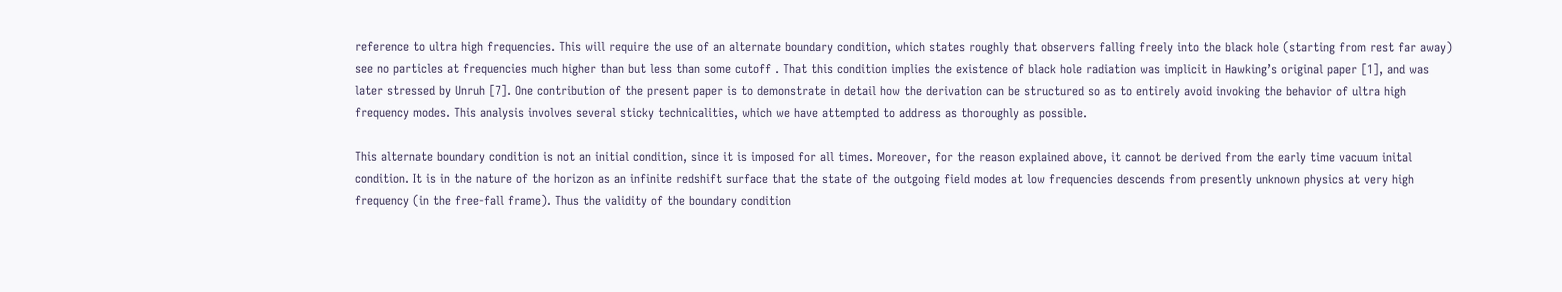reference to ultra high frequencies. This will require the use of an alternate boundary condition, which states roughly that observers falling freely into the black hole (starting from rest far away) see no particles at frequencies much higher than but less than some cutoff . That this condition implies the existence of black hole radiation was implicit in Hawking’s original paper [1], and was later stressed by Unruh [7]. One contribution of the present paper is to demonstrate in detail how the derivation can be structured so as to entirely avoid invoking the behavior of ultra high frequency modes. This analysis involves several sticky technicalities, which we have attempted to address as thoroughly as possible.

This alternate boundary condition is not an initial condition, since it is imposed for all times. Moreover, for the reason explained above, it cannot be derived from the early time vacuum inital condition. It is in the nature of the horizon as an infinite redshift surface that the state of the outgoing field modes at low frequencies descends from presently unknown physics at very high frequency (in the free-fall frame). Thus the validity of the boundary condition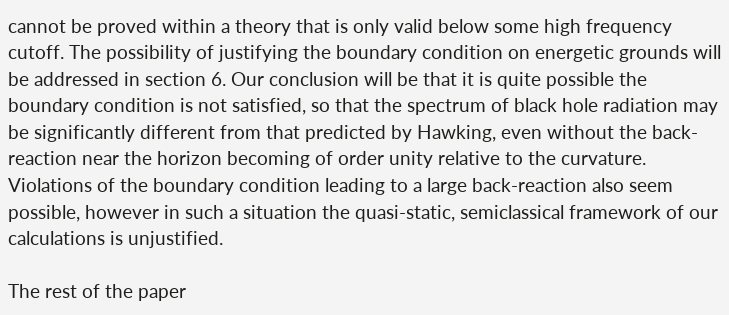cannot be proved within a theory that is only valid below some high frequency cutoff. The possibility of justifying the boundary condition on energetic grounds will be addressed in section 6. Our conclusion will be that it is quite possible the boundary condition is not satisfied, so that the spectrum of black hole radiation may be significantly different from that predicted by Hawking, even without the back-reaction near the horizon becoming of order unity relative to the curvature. Violations of the boundary condition leading to a large back-reaction also seem possible, however in such a situation the quasi-static, semiclassical framework of our calculations is unjustified.

The rest of the paper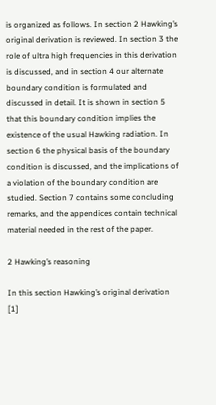is organized as follows. In section 2 Hawking’s original derivation is reviewed. In section 3 the role of ultra high frequencies in this derivation is discussed, and in section 4 our alternate boundary condition is formulated and discussed in detail. It is shown in section 5 that this boundary condition implies the existence of the usual Hawking radiation. In section 6 the physical basis of the boundary condition is discussed, and the implications of a violation of the boundary condition are studied. Section 7 contains some concluding remarks, and the appendices contain technical material needed in the rest of the paper.

2 Hawking’s reasoning

In this section Hawking’s original derivation [1]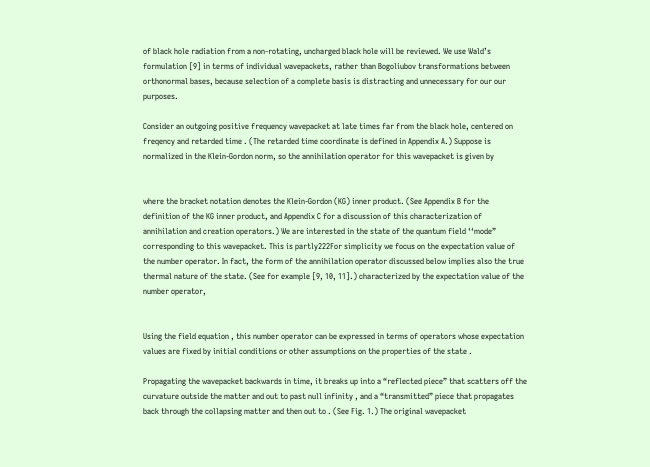of black hole radiation from a non-rotating, uncharged black hole will be reviewed. We use Wald’s formulation [9] in terms of individual wavepackets, rather than Bogoliubov transformations between orthonormal bases, because selection of a complete basis is distracting and unnecessary for our our purposes.

Consider an outgoing positive frequency wavepacket at late times far from the black hole, centered on freqency and retarded time . (The retarded time coordinate is defined in Appendix A.) Suppose is normalized in the Klein-Gordon norm, so the annihilation operator for this wavepacket is given by


where the bracket notation denotes the Klein-Gordon (KG) inner product. (See Appendix B for the definition of the KG inner product, and Appendix C for a discussion of this characterization of annihilation and creation operators.) We are interested in the state of the quantum field ‘‘mode” corresponding to this wavepacket. This is partly222For simplicity we focus on the expectation value of the number operator. In fact, the form of the annihilation operator discussed below implies also the true thermal nature of the state. (See for example [9, 10, 11].) characterized by the expectation value of the number operator,


Using the field equation , this number operator can be expressed in terms of operators whose expectation values are fixed by initial conditions or other assumptions on the properties of the state .

Propagating the wavepacket backwards in time, it breaks up into a “reflected piece” that scatters off the curvature outside the matter and out to past null infinity , and a “transmitted” piece that propagates back through the collapsing matter and then out to . (See Fig. 1.) The original wavepacket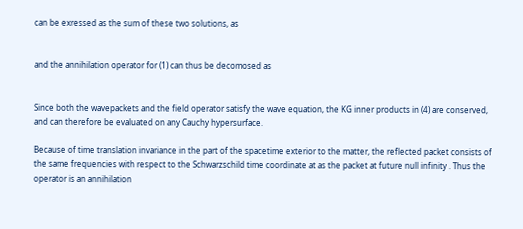can be exressed as the sum of these two solutions, as


and the annihilation operator for (1) can thus be decomosed as


Since both the wavepackets and the field operator satisfy the wave equation, the KG inner products in (4) are conserved, and can therefore be evaluated on any Cauchy hypersurface.

Because of time translation invariance in the part of the spacetime exterior to the matter, the reflected packet consists of the same frequencies with respect to the Schwarzschild time coordinate at as the packet at future null infinity . Thus the operator is an annihilation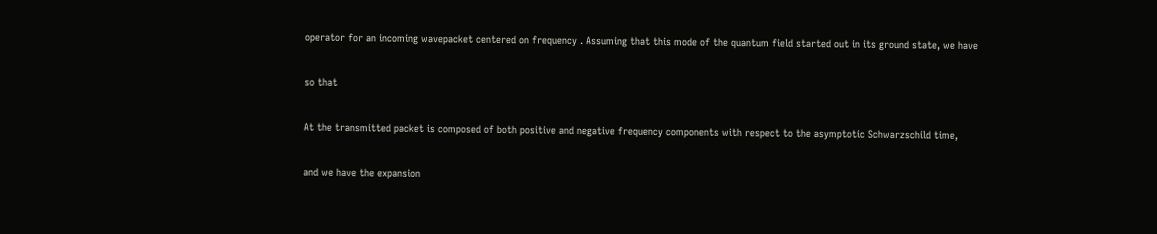operator for an incoming wavepacket centered on frequency . Assuming that this mode of the quantum field started out in its ground state, we have


so that


At the transmitted packet is composed of both positive and negative frequency components with respect to the asymptotic Schwarzschild time,


and we have the expansion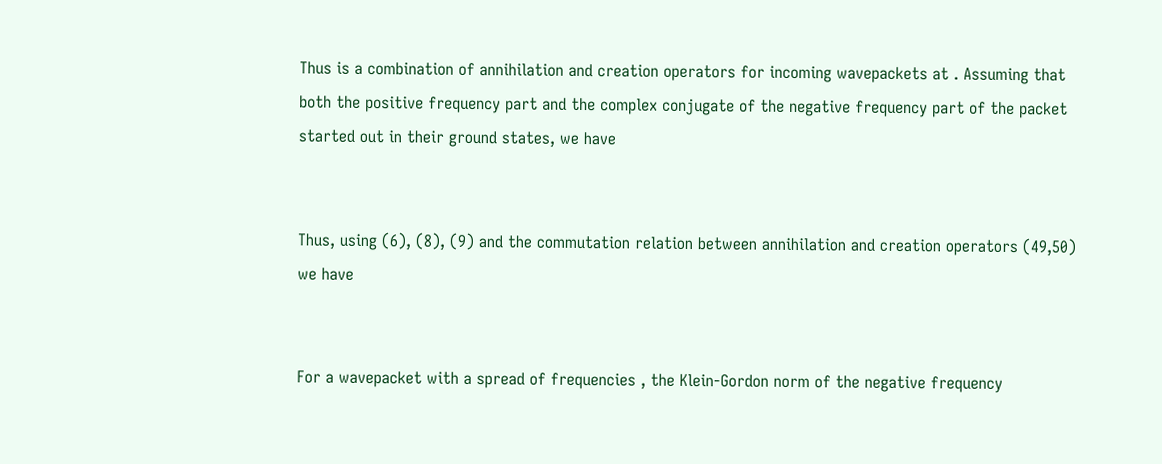Thus is a combination of annihilation and creation operators for incoming wavepackets at . Assuming that both the positive frequency part and the complex conjugate of the negative frequency part of the packet started out in their ground states, we have


Thus, using (6), (8), (9) and the commutation relation between annihilation and creation operators (49,50) we have


For a wavepacket with a spread of frequencies , the Klein-Gordon norm of the negative frequency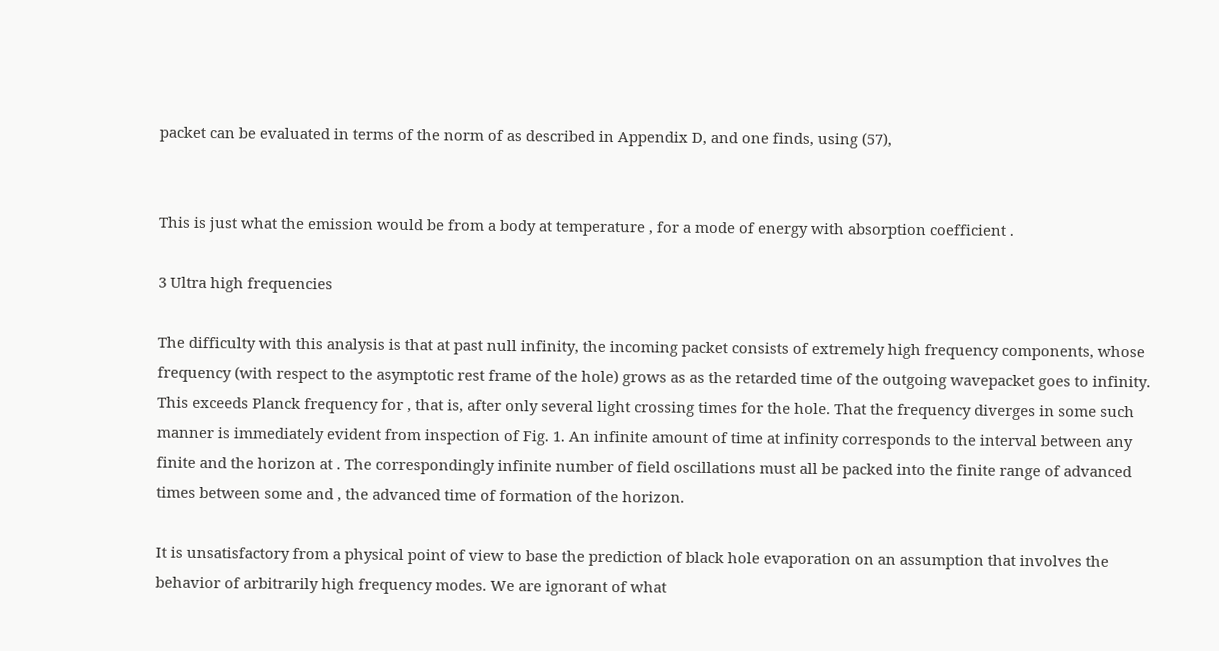packet can be evaluated in terms of the norm of as described in Appendix D, and one finds, using (57),


This is just what the emission would be from a body at temperature , for a mode of energy with absorption coefficient .

3 Ultra high frequencies

The difficulty with this analysis is that at past null infinity, the incoming packet consists of extremely high frequency components, whose frequency (with respect to the asymptotic rest frame of the hole) grows as as the retarded time of the outgoing wavepacket goes to infinity. This exceeds Planck frequency for , that is, after only several light crossing times for the hole. That the frequency diverges in some such manner is immediately evident from inspection of Fig. 1. An infinite amount of time at infinity corresponds to the interval between any finite and the horizon at . The correspondingly infinite number of field oscillations must all be packed into the finite range of advanced times between some and , the advanced time of formation of the horizon.

It is unsatisfactory from a physical point of view to base the prediction of black hole evaporation on an assumption that involves the behavior of arbitrarily high frequency modes. We are ignorant of what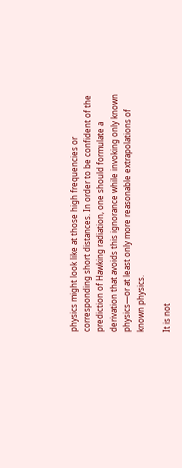physics might look like at those high frequencies or corresponding short distances. In order to be confident of the prediction of Hawking radiation, one should formulate a derivation that avoids this ignorance while invoking only known physics—or at least only more reasonable extrapolations of known physics.

It is not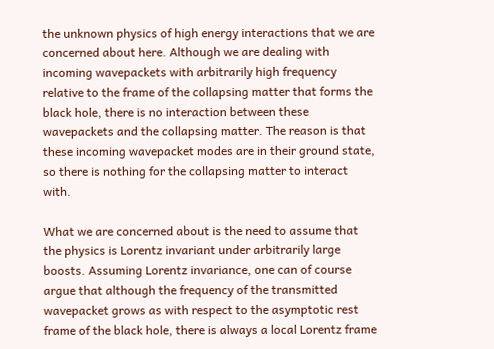the unknown physics of high energy interactions that we are concerned about here. Although we are dealing with incoming wavepackets with arbitrarily high frequency relative to the frame of the collapsing matter that forms the black hole, there is no interaction between these wavepackets and the collapsing matter. The reason is that these incoming wavepacket modes are in their ground state, so there is nothing for the collapsing matter to interact with.

What we are concerned about is the need to assume that the physics is Lorentz invariant under arbitrarily large boosts. Assuming Lorentz invariance, one can of course argue that although the frequency of the transmitted wavepacket grows as with respect to the asymptotic rest frame of the black hole, there is always a local Lorentz frame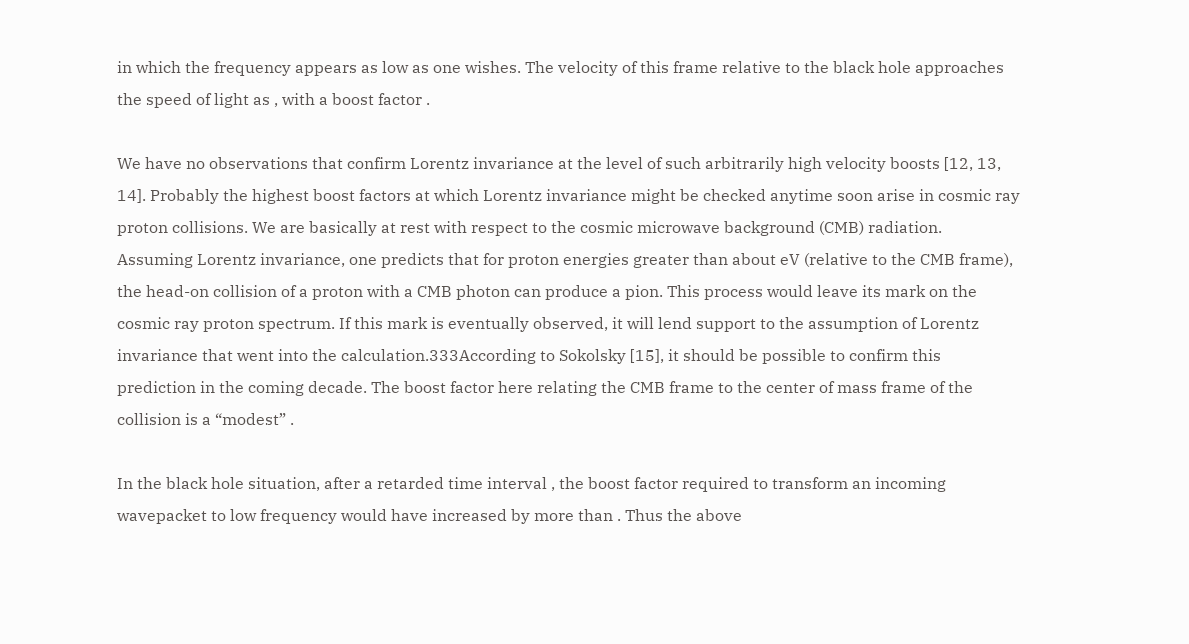in which the frequency appears as low as one wishes. The velocity of this frame relative to the black hole approaches the speed of light as , with a boost factor .

We have no observations that confirm Lorentz invariance at the level of such arbitrarily high velocity boosts [12, 13, 14]. Probably the highest boost factors at which Lorentz invariance might be checked anytime soon arise in cosmic ray proton collisions. We are basically at rest with respect to the cosmic microwave background (CMB) radiation. Assuming Lorentz invariance, one predicts that for proton energies greater than about eV (relative to the CMB frame), the head-on collision of a proton with a CMB photon can produce a pion. This process would leave its mark on the cosmic ray proton spectrum. If this mark is eventually observed, it will lend support to the assumption of Lorentz invariance that went into the calculation.333According to Sokolsky [15], it should be possible to confirm this prediction in the coming decade. The boost factor here relating the CMB frame to the center of mass frame of the collision is a “modest” .

In the black hole situation, after a retarded time interval , the boost factor required to transform an incoming wavepacket to low frequency would have increased by more than . Thus the above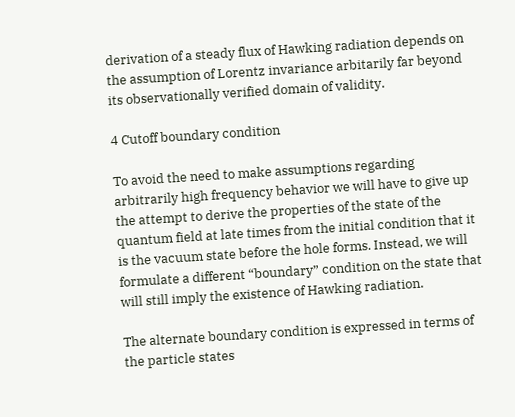derivation of a steady flux of Hawking radiation depends on the assumption of Lorentz invariance arbitarily far beyond its observationally verified domain of validity.

4 Cutoff boundary condition

To avoid the need to make assumptions regarding arbitrarily high frequency behavior we will have to give up the attempt to derive the properties of the state of the quantum field at late times from the initial condition that it is the vacuum state before the hole forms. Instead, we will formulate a different “boundary” condition on the state that will still imply the existence of Hawking radiation.

The alternate boundary condition is expressed in terms of the particle states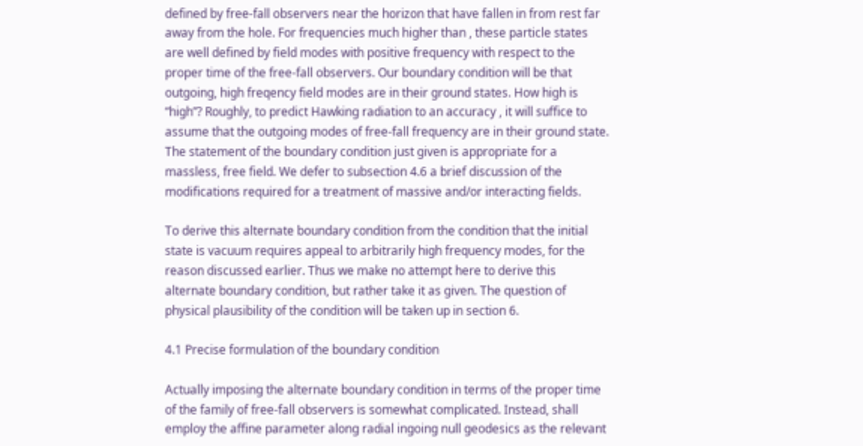defined by free-fall observers near the horizon that have fallen in from rest far away from the hole. For frequencies much higher than , these particle states are well defined by field modes with positive frequency with respect to the proper time of the free-fall observers. Our boundary condition will be that outgoing, high freqency field modes are in their ground states. How high is “high”? Roughly, to predict Hawking radiation to an accuracy , it will suffice to assume that the outgoing modes of free-fall frequency are in their ground state. The statement of the boundary condition just given is appropriate for a massless, free field. We defer to subsection 4.6 a brief discussion of the modifications required for a treatment of massive and/or interacting fields.

To derive this alternate boundary condition from the condition that the initial state is vacuum requires appeal to arbitrarily high frequency modes, for the reason discussed earlier. Thus we make no attempt here to derive this alternate boundary condition, but rather take it as given. The question of physical plausibility of the condition will be taken up in section 6.

4.1 Precise formulation of the boundary condition

Actually imposing the alternate boundary condition in terms of the proper time of the family of free-fall observers is somewhat complicated. Instead, shall employ the affine parameter along radial ingoing null geodesics as the relevant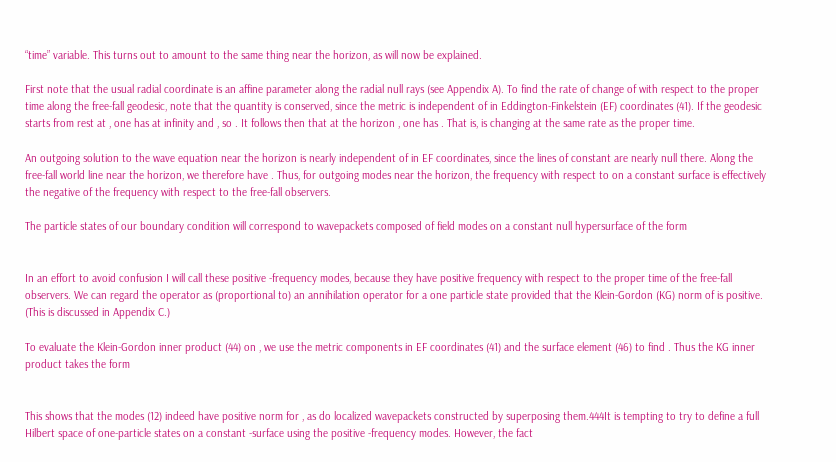“time” variable. This turns out to amount to the same thing near the horizon, as will now be explained.

First note that the usual radial coordinate is an affine parameter along the radial null rays (see Appendix A). To find the rate of change of with respect to the proper time along the free-fall geodesic, note that the quantity is conserved, since the metric is independent of in Eddington-Finkelstein (EF) coordinates (41). If the geodesic starts from rest at , one has at infinity and , so . It follows then that at the horizon , one has . That is, is changing at the same rate as the proper time.

An outgoing solution to the wave equation near the horizon is nearly independent of in EF coordinates, since the lines of constant are nearly null there. Along the free-fall world line near the horizon, we therefore have . Thus, for outgoing modes near the horizon, the frequency with respect to on a constant surface is effectively the negative of the frequency with respect to the free-fall observers.

The particle states of our boundary condition will correspond to wavepackets composed of field modes on a constant null hypersurface of the form


In an effort to avoid confusion I will call these positive -frequency modes, because they have positive frequency with respect to the proper time of the free-fall observers. We can regard the operator as (proportional to) an annihilation operator for a one particle state provided that the Klein-Gordon (KG) norm of is positive. (This is discussed in Appendix C.)

To evaluate the Klein-Gordon inner product (44) on , we use the metric components in EF coordinates (41) and the surface element (46) to find . Thus the KG inner product takes the form


This shows that the modes (12) indeed have positive norm for , as do localized wavepackets constructed by superposing them.444It is tempting to try to define a full Hilbert space of one-particle states on a constant -surface using the positive -frequency modes. However, the fact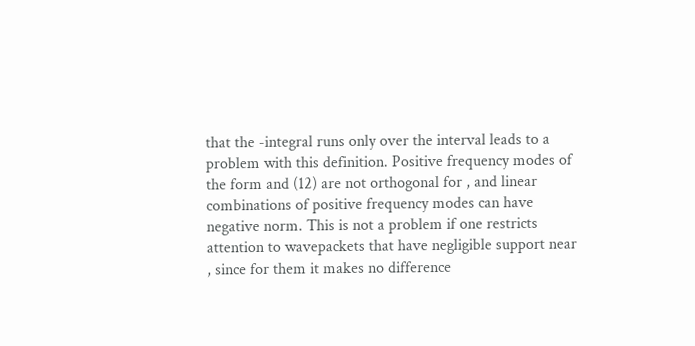that the -integral runs only over the interval leads to a problem with this definition. Positive frequency modes of the form and (12) are not orthogonal for , and linear combinations of positive frequency modes can have negative norm. This is not a problem if one restricts attention to wavepackets that have negligible support near , since for them it makes no difference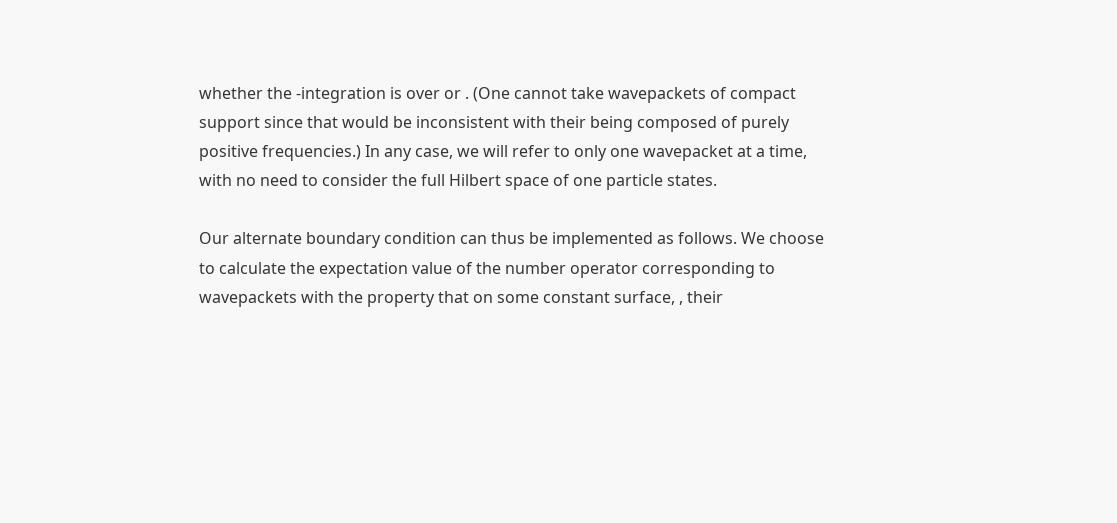whether the -integration is over or . (One cannot take wavepackets of compact support since that would be inconsistent with their being composed of purely positive frequencies.) In any case, we will refer to only one wavepacket at a time, with no need to consider the full Hilbert space of one particle states.

Our alternate boundary condition can thus be implemented as follows. We choose to calculate the expectation value of the number operator corresponding to wavepackets with the property that on some constant surface, , their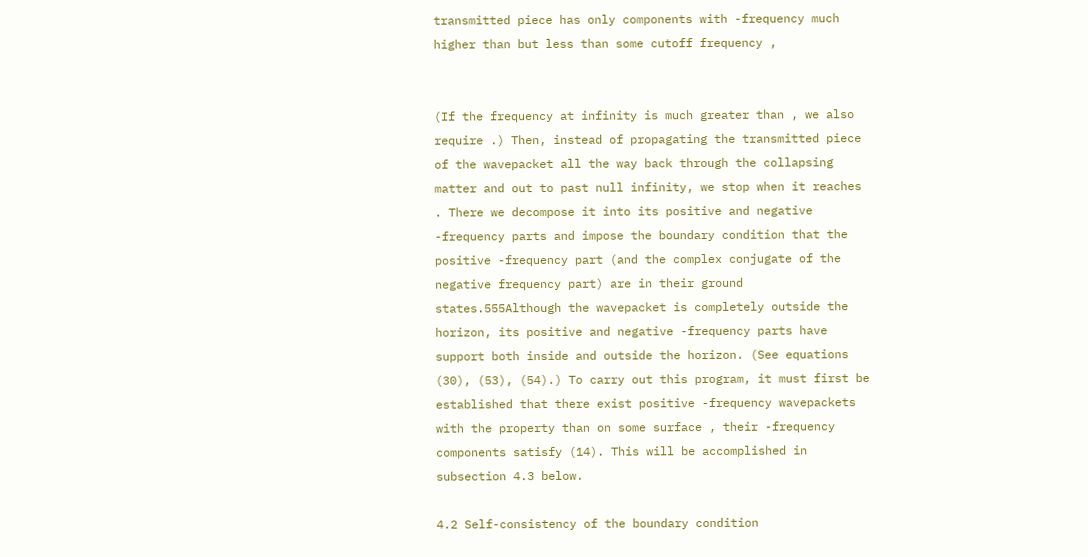transmitted piece has only components with -frequency much higher than but less than some cutoff frequency ,


(If the frequency at infinity is much greater than , we also require .) Then, instead of propagating the transmitted piece of the wavepacket all the way back through the collapsing matter and out to past null infinity, we stop when it reaches . There we decompose it into its positive and negative -frequency parts and impose the boundary condition that the positive -frequency part (and the complex conjugate of the negative frequency part) are in their ground states.555Although the wavepacket is completely outside the horizon, its positive and negative -frequency parts have support both inside and outside the horizon. (See equations (30), (53), (54).) To carry out this program, it must first be established that there exist positive -frequency wavepackets with the property than on some surface , their -frequency components satisfy (14). This will be accomplished in subsection 4.3 below.

4.2 Self-consistency of the boundary condition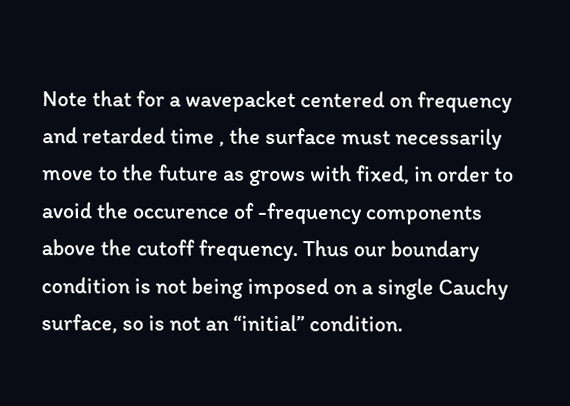Note that for a wavepacket centered on frequency and retarded time , the surface must necessarily move to the future as grows with fixed, in order to avoid the occurence of -frequency components above the cutoff frequency. Thus our boundary condition is not being imposed on a single Cauchy surface, so is not an “initial” condition.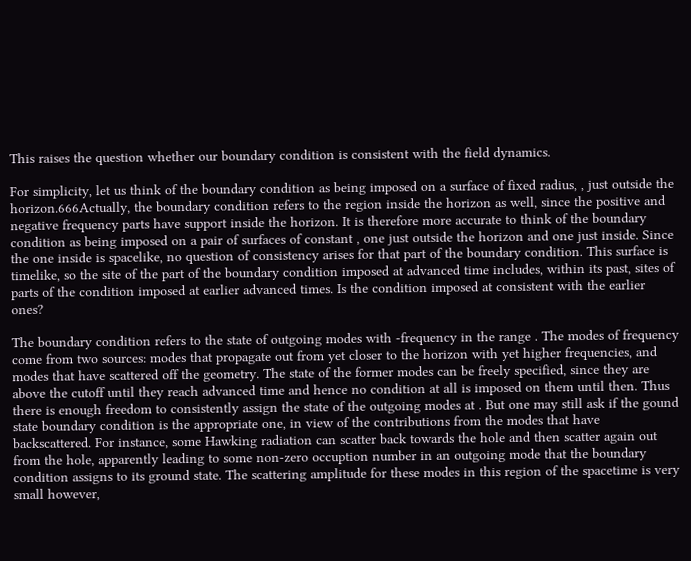This raises the question whether our boundary condition is consistent with the field dynamics.

For simplicity, let us think of the boundary condition as being imposed on a surface of fixed radius, , just outside the horizon.666Actually, the boundary condition refers to the region inside the horizon as well, since the positive and negative frequency parts have support inside the horizon. It is therefore more accurate to think of the boundary condition as being imposed on a pair of surfaces of constant , one just outside the horizon and one just inside. Since the one inside is spacelike, no question of consistency arises for that part of the boundary condition. This surface is timelike, so the site of the part of the boundary condition imposed at advanced time includes, within its past, sites of parts of the condition imposed at earlier advanced times. Is the condition imposed at consistent with the earlier ones?

The boundary condition refers to the state of outgoing modes with -frequency in the range . The modes of frequency come from two sources: modes that propagate out from yet closer to the horizon with yet higher frequencies, and modes that have scattered off the geometry. The state of the former modes can be freely specified, since they are above the cutoff until they reach advanced time and hence no condition at all is imposed on them until then. Thus there is enough freedom to consistently assign the state of the outgoing modes at . But one may still ask if the gound state boundary condition is the appropriate one, in view of the contributions from the modes that have backscattered. For instance, some Hawking radiation can scatter back towards the hole and then scatter again out from the hole, apparently leading to some non-zero occuption number in an outgoing mode that the boundary condition assigns to its ground state. The scattering amplitude for these modes in this region of the spacetime is very small however,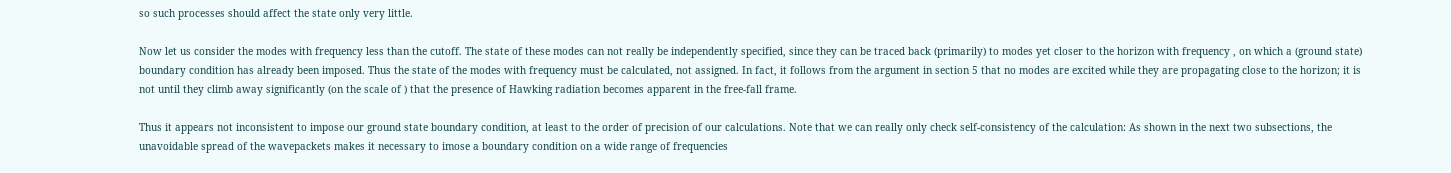so such processes should affect the state only very little.

Now let us consider the modes with frequency less than the cutoff. The state of these modes can not really be independently specified, since they can be traced back (primarily) to modes yet closer to the horizon with frequency , on which a (ground state) boundary condition has already been imposed. Thus the state of the modes with frequency must be calculated, not assigned. In fact, it follows from the argument in section 5 that no modes are excited while they are propagating close to the horizon; it is not until they climb away significantly (on the scale of ) that the presence of Hawking radiation becomes apparent in the free-fall frame.

Thus it appears not inconsistent to impose our ground state boundary condition, at least to the order of precision of our calculations. Note that we can really only check self-consistency of the calculation: As shown in the next two subsections, the unavoidable spread of the wavepackets makes it necessary to imose a boundary condition on a wide range of frequencies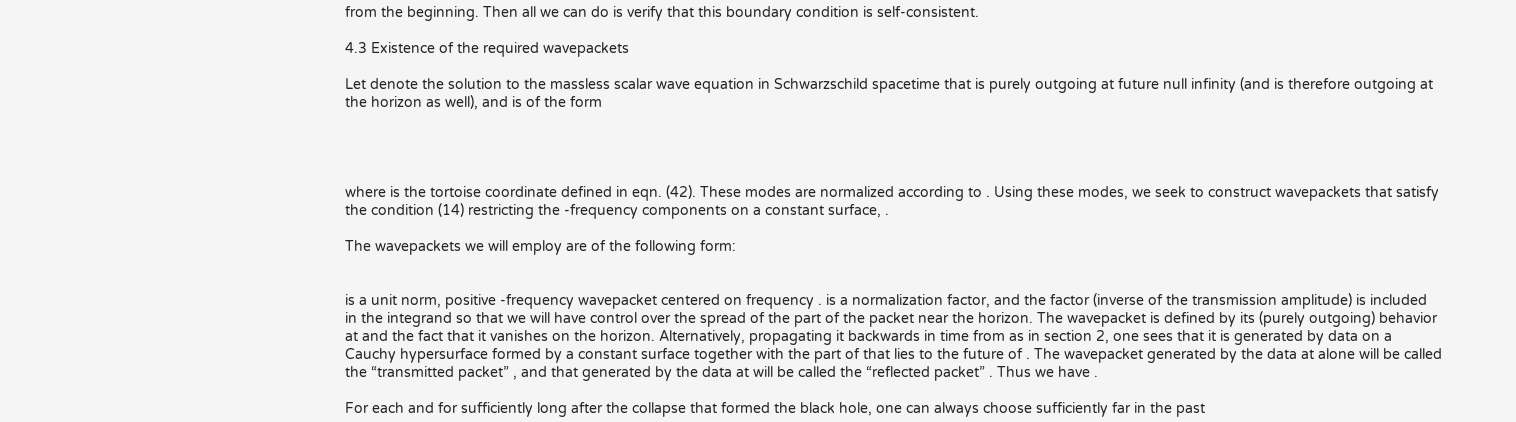from the beginning. Then all we can do is verify that this boundary condition is self-consistent.

4.3 Existence of the required wavepackets

Let denote the solution to the massless scalar wave equation in Schwarzschild spacetime that is purely outgoing at future null infinity (and is therefore outgoing at the horizon as well), and is of the form




where is the tortoise coordinate defined in eqn. (42). These modes are normalized according to . Using these modes, we seek to construct wavepackets that satisfy the condition (14) restricting the -frequency components on a constant surface, .

The wavepackets we will employ are of the following form:


is a unit norm, positive -frequency wavepacket centered on frequency . is a normalization factor, and the factor (inverse of the transmission amplitude) is included in the integrand so that we will have control over the spread of the part of the packet near the horizon. The wavepacket is defined by its (purely outgoing) behavior at and the fact that it vanishes on the horizon. Alternatively, propagating it backwards in time from as in section 2, one sees that it is generated by data on a Cauchy hypersurface formed by a constant surface together with the part of that lies to the future of . The wavepacket generated by the data at alone will be called the “transmitted packet” , and that generated by the data at will be called the “reflected packet” . Thus we have .

For each and for sufficiently long after the collapse that formed the black hole, one can always choose sufficiently far in the past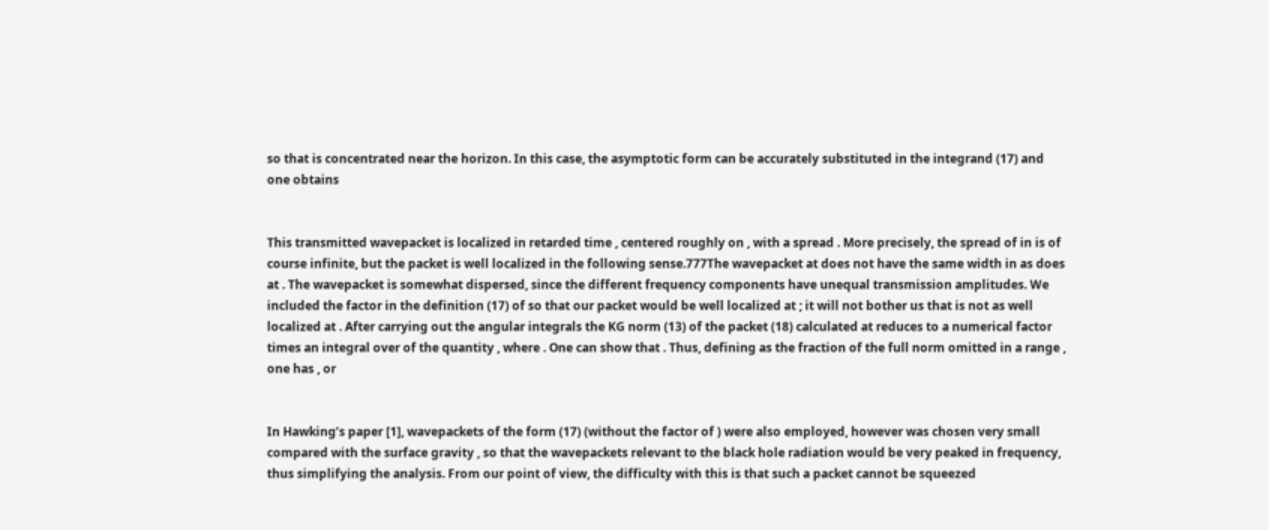so that is concentrated near the horizon. In this case, the asymptotic form can be accurately substituted in the integrand (17) and one obtains


This transmitted wavepacket is localized in retarded time , centered roughly on , with a spread . More precisely, the spread of in is of course infinite, but the packet is well localized in the following sense.777The wavepacket at does not have the same width in as does at . The wavepacket is somewhat dispersed, since the different frequency components have unequal transmission amplitudes. We included the factor in the definition (17) of so that our packet would be well localized at ; it will not bother us that is not as well localized at . After carrying out the angular integrals the KG norm (13) of the packet (18) calculated at reduces to a numerical factor times an integral over of the quantity , where . One can show that . Thus, defining as the fraction of the full norm omitted in a range , one has , or


In Hawking’s paper [1], wavepackets of the form (17) (without the factor of ) were also employed, however was chosen very small compared with the surface gravity , so that the wavepackets relevant to the black hole radiation would be very peaked in frequency, thus simplifying the analysis. From our point of view, the difficulty with this is that such a packet cannot be squeezed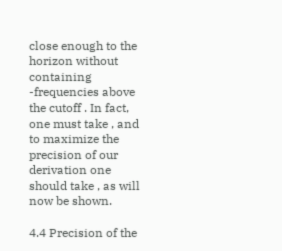close enough to the horizon without containing -frequencies above the cutoff . In fact, one must take , and to maximize the precision of our derivation one should take , as will now be shown.

4.4 Precision of the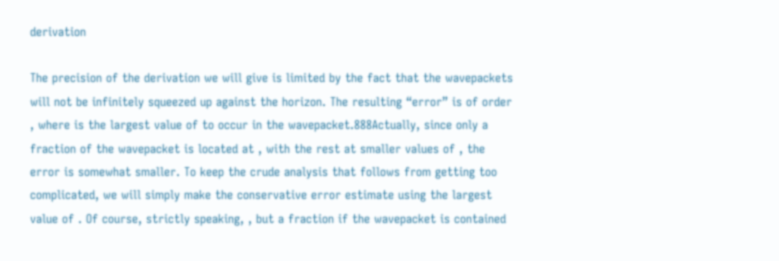derivation

The precision of the derivation we will give is limited by the fact that the wavepackets will not be infinitely squeezed up against the horizon. The resulting “error” is of order , where is the largest value of to occur in the wavepacket.888Actually, since only a fraction of the wavepacket is located at , with the rest at smaller values of , the error is somewhat smaller. To keep the crude analysis that follows from getting too complicated, we will simply make the conservative error estimate using the largest value of . Of course, strictly speaking, , but a fraction if the wavepacket is contained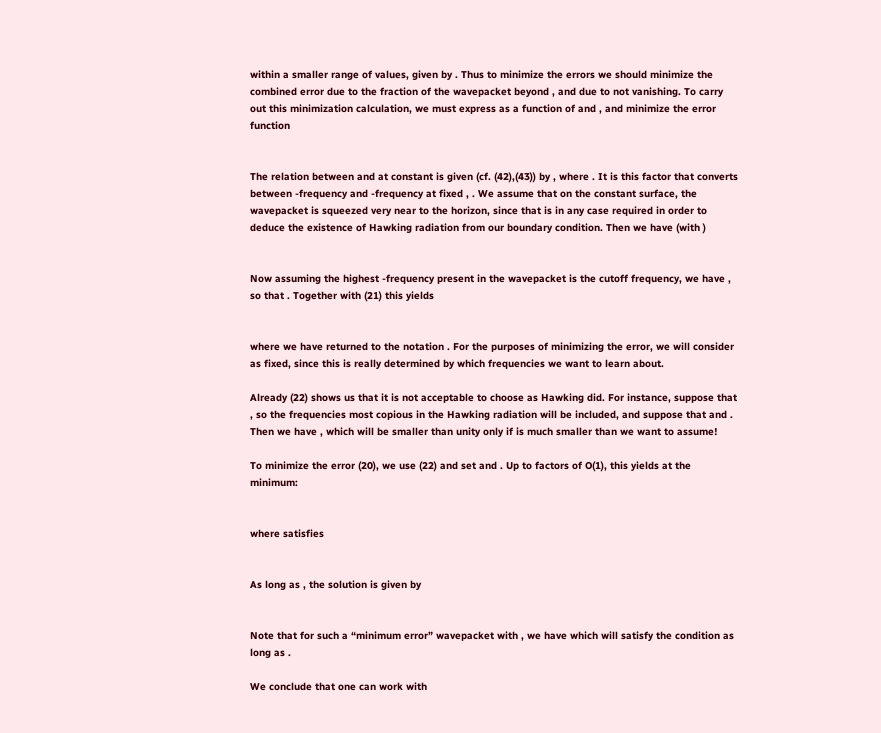within a smaller range of values, given by . Thus to minimize the errors we should minimize the combined error due to the fraction of the wavepacket beyond , and due to not vanishing. To carry out this minimization calculation, we must express as a function of and , and minimize the error function


The relation between and at constant is given (cf. (42),(43)) by , where . It is this factor that converts between -frequency and -frequency at fixed , . We assume that on the constant surface, the wavepacket is squeezed very near to the horizon, since that is in any case required in order to deduce the existence of Hawking radiation from our boundary condition. Then we have (with )


Now assuming the highest -frequency present in the wavepacket is the cutoff frequency, we have , so that . Together with (21) this yields


where we have returned to the notation . For the purposes of minimizing the error, we will consider as fixed, since this is really determined by which frequencies we want to learn about.

Already (22) shows us that it is not acceptable to choose as Hawking did. For instance, suppose that , so the frequencies most copious in the Hawking radiation will be included, and suppose that and . Then we have , which will be smaller than unity only if is much smaller than we want to assume!

To minimize the error (20), we use (22) and set and . Up to factors of O(1), this yields at the minimum:


where satisfies


As long as , the solution is given by


Note that for such a “minimum error” wavepacket with , we have which will satisfy the condition as long as .

We conclude that one can work with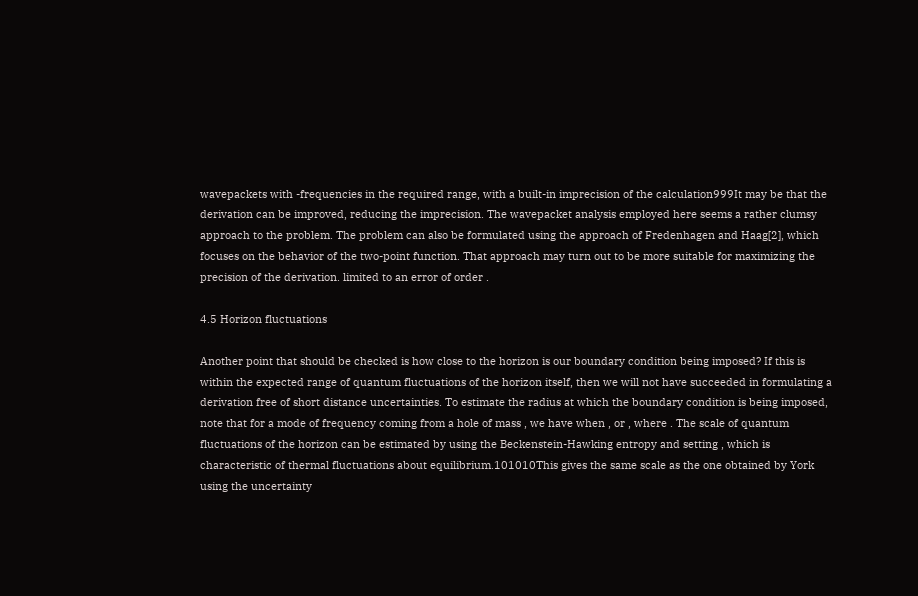wavepackets with -frequencies in the required range, with a built-in imprecision of the calculation999It may be that the derivation can be improved, reducing the imprecision. The wavepacket analysis employed here seems a rather clumsy approach to the problem. The problem can also be formulated using the approach of Fredenhagen and Haag[2], which focuses on the behavior of the two-point function. That approach may turn out to be more suitable for maximizing the precision of the derivation. limited to an error of order .

4.5 Horizon fluctuations

Another point that should be checked is how close to the horizon is our boundary condition being imposed? If this is within the expected range of quantum fluctuations of the horizon itself, then we will not have succeeded in formulating a derivation free of short distance uncertainties. To estimate the radius at which the boundary condition is being imposed, note that for a mode of frequency coming from a hole of mass , we have when , or , where . The scale of quantum fluctuations of the horizon can be estimated by using the Beckenstein-Hawking entropy and setting , which is characteristic of thermal fluctuations about equilibrium.101010This gives the same scale as the one obtained by York using the uncertainty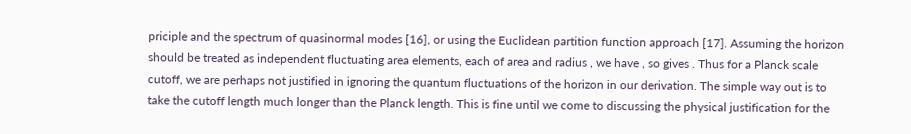priciple and the spectrum of quasinormal modes [16], or using the Euclidean partition function approach [17]. Assuming the horizon should be treated as independent fluctuating area elements, each of area and radius , we have , so gives . Thus for a Planck scale cutoff, we are perhaps not justified in ignoring the quantum fluctuations of the horizon in our derivation. The simple way out is to take the cutoff length much longer than the Planck length. This is fine until we come to discussing the physical justification for the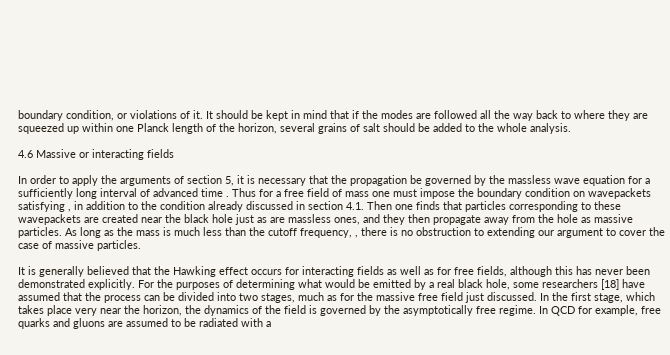boundary condition, or violations of it. It should be kept in mind that if the modes are followed all the way back to where they are squeezed up within one Planck length of the horizon, several grains of salt should be added to the whole analysis.

4.6 Massive or interacting fields

In order to apply the arguments of section 5, it is necessary that the propagation be governed by the massless wave equation for a sufficiently long interval of advanced time . Thus for a free field of mass one must impose the boundary condition on wavepackets satisfying , in addition to the condition already discussed in section 4.1. Then one finds that particles corresponding to these wavepackets are created near the black hole just as are massless ones, and they then propagate away from the hole as massive particles. As long as the mass is much less than the cutoff frequency, , there is no obstruction to extending our argument to cover the case of massive particles.

It is generally believed that the Hawking effect occurs for interacting fields as well as for free fields, although this has never been demonstrated explicitly. For the purposes of determining what would be emitted by a real black hole, some researchers [18] have assumed that the process can be divided into two stages, much as for the massive free field just discussed. In the first stage, which takes place very near the horizon, the dynamics of the field is governed by the asymptotically free regime. In QCD for example, free quarks and gluons are assumed to be radiated with a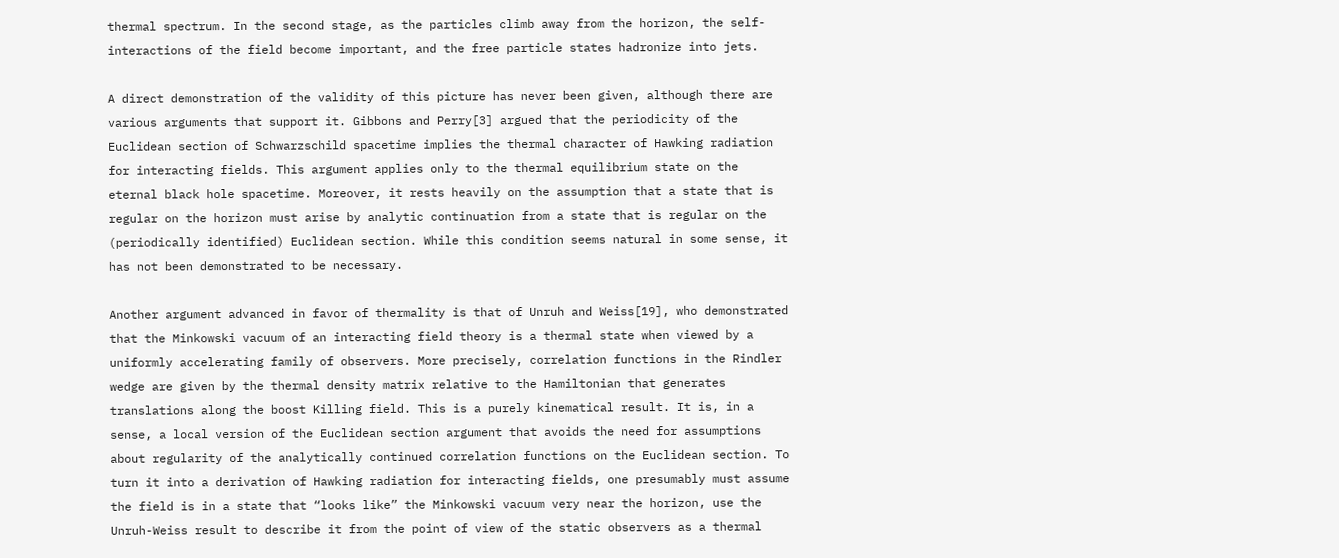thermal spectrum. In the second stage, as the particles climb away from the horizon, the self-interactions of the field become important, and the free particle states hadronize into jets.

A direct demonstration of the validity of this picture has never been given, although there are various arguments that support it. Gibbons and Perry[3] argued that the periodicity of the Euclidean section of Schwarzschild spacetime implies the thermal character of Hawking radiation for interacting fields. This argument applies only to the thermal equilibrium state on the eternal black hole spacetime. Moreover, it rests heavily on the assumption that a state that is regular on the horizon must arise by analytic continuation from a state that is regular on the (periodically identified) Euclidean section. While this condition seems natural in some sense, it has not been demonstrated to be necessary.

Another argument advanced in favor of thermality is that of Unruh and Weiss[19], who demonstrated that the Minkowski vacuum of an interacting field theory is a thermal state when viewed by a uniformly accelerating family of observers. More precisely, correlation functions in the Rindler wedge are given by the thermal density matrix relative to the Hamiltonian that generates translations along the boost Killing field. This is a purely kinematical result. It is, in a sense, a local version of the Euclidean section argument that avoids the need for assumptions about regularity of the analytically continued correlation functions on the Euclidean section. To turn it into a derivation of Hawking radiation for interacting fields, one presumably must assume the field is in a state that “looks like” the Minkowski vacuum very near the horizon, use the Unruh-Weiss result to describe it from the point of view of the static observers as a thermal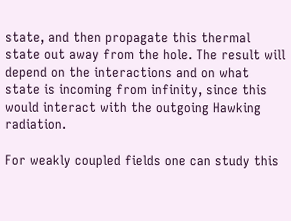state, and then propagate this thermal state out away from the hole. The result will depend on the interactions and on what state is incoming from infinity, since this would interact with the outgoing Hawking radiation.

For weakly coupled fields one can study this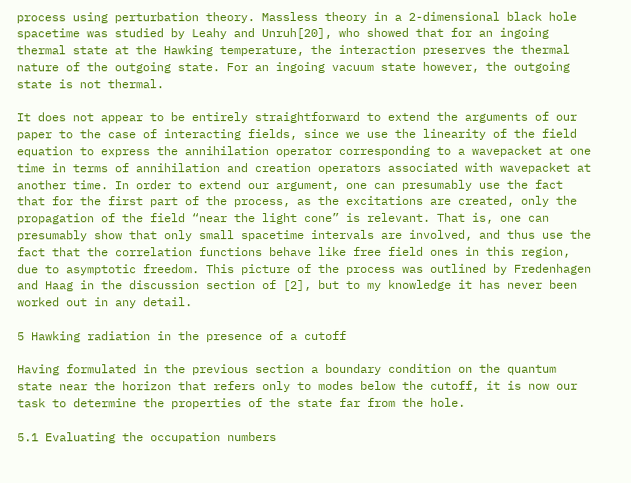process using perturbation theory. Massless theory in a 2-dimensional black hole spacetime was studied by Leahy and Unruh[20], who showed that for an ingoing thermal state at the Hawking temperature, the interaction preserves the thermal nature of the outgoing state. For an ingoing vacuum state however, the outgoing state is not thermal.

It does not appear to be entirely straightforward to extend the arguments of our paper to the case of interacting fields, since we use the linearity of the field equation to express the annihilation operator corresponding to a wavepacket at one time in terms of annihilation and creation operators associated with wavepacket at another time. In order to extend our argument, one can presumably use the fact that for the first part of the process, as the excitations are created, only the propagation of the field “near the light cone” is relevant. That is, one can presumably show that only small spacetime intervals are involved, and thus use the fact that the correlation functions behave like free field ones in this region, due to asymptotic freedom. This picture of the process was outlined by Fredenhagen and Haag in the discussion section of [2], but to my knowledge it has never been worked out in any detail.

5 Hawking radiation in the presence of a cutoff

Having formulated in the previous section a boundary condition on the quantum state near the horizon that refers only to modes below the cutoff, it is now our task to determine the properties of the state far from the hole.

5.1 Evaluating the occupation numbers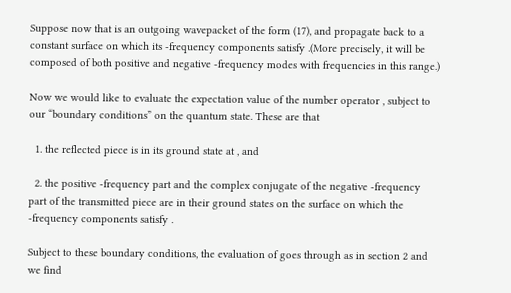Suppose now that is an outgoing wavepacket of the form (17), and propagate back to a constant surface on which its -frequency components satisfy .(More precisely, it will be composed of both positive and negative -frequency modes with frequencies in this range.)

Now we would like to evaluate the expectation value of the number operator , subject to our “boundary conditions” on the quantum state. These are that

  1. the reflected piece is in its ground state at , and

  2. the positive -frequency part and the complex conjugate of the negative -frequency part of the transmitted piece are in their ground states on the surface on which the -frequency components satisfy .

Subject to these boundary conditions, the evaluation of goes through as in section 2 and we find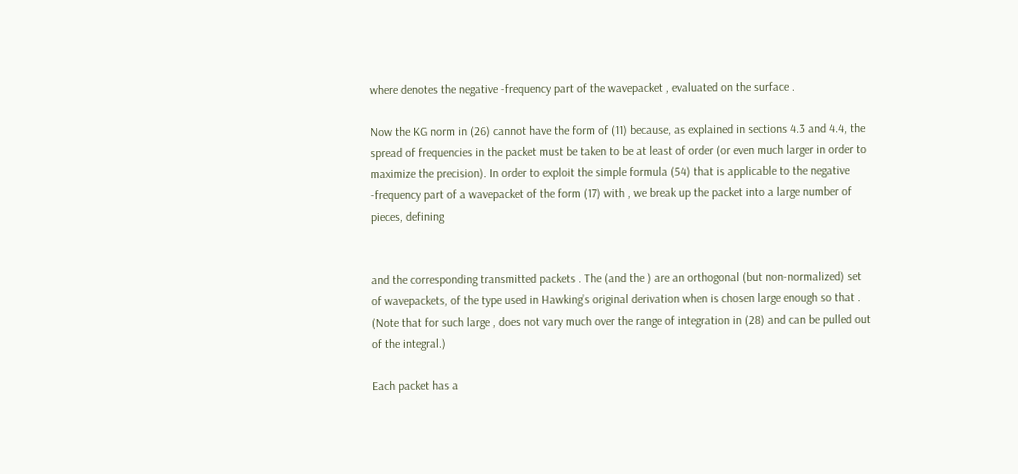where denotes the negative -frequency part of the wavepacket , evaluated on the surface .

Now the KG norm in (26) cannot have the form of (11) because, as explained in sections 4.3 and 4.4, the spread of frequencies in the packet must be taken to be at least of order (or even much larger in order to maximize the precision). In order to exploit the simple formula (54) that is applicable to the negative -frequency part of a wavepacket of the form (17) with , we break up the packet into a large number of pieces, defining


and the corresponding transmitted packets . The (and the ) are an orthogonal (but non-normalized) set of wavepackets, of the type used in Hawking’s original derivation when is chosen large enough so that . (Note that for such large , does not vary much over the range of integration in (28) and can be pulled out of the integral.)

Each packet has a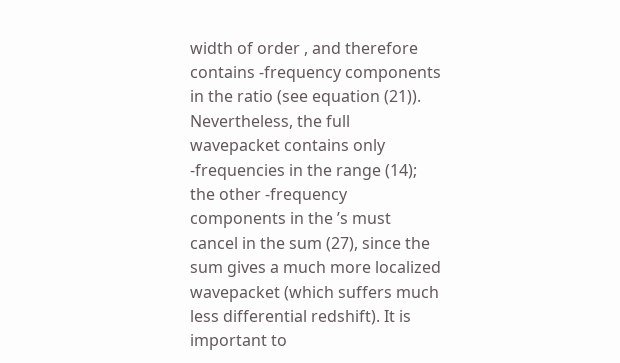width of order , and therefore contains -frequency components in the ratio (see equation (21)). Nevertheless, the full wavepacket contains only -frequencies in the range (14); the other -frequency components in the ’s must cancel in the sum (27), since the sum gives a much more localized wavepacket (which suffers much less differential redshift). It is important to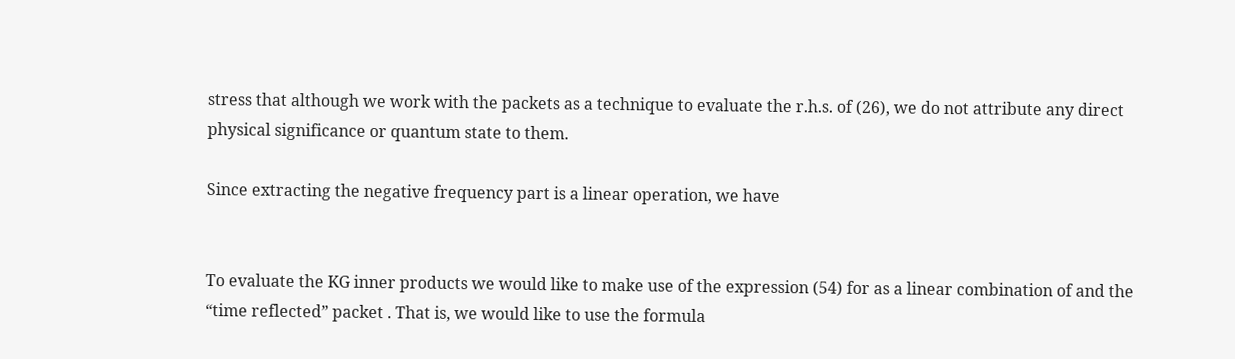stress that although we work with the packets as a technique to evaluate the r.h.s. of (26), we do not attribute any direct physical significance or quantum state to them.

Since extracting the negative frequency part is a linear operation, we have


To evaluate the KG inner products we would like to make use of the expression (54) for as a linear combination of and the “time reflected” packet . That is, we would like to use the formula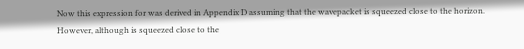Now this expression for was derived in Appendix D assuming that the wavepacket is squeezed close to the horizon. However, although is squeezed close to the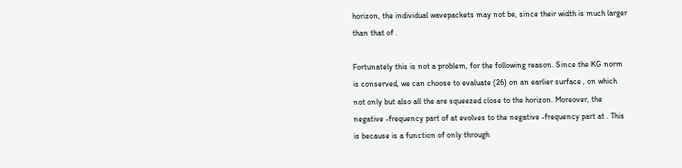horizon, the individual wavepackets may not be, since their width is much larger than that of .

Fortunately this is not a problem, for the following reason. Since the KG norm is conserved, we can choose to evaluate (26) on an earlier surface , on which not only but also all the are squeezed close to the horizon. Moreover, the negative -frequency part of at evolves to the negative -frequency part at . This is because is a function of only through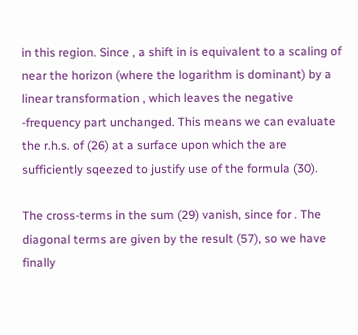in this region. Since , a shift in is equivalent to a scaling of near the horizon (where the logarithm is dominant) by a linear transformation , which leaves the negative -frequency part unchanged. This means we can evaluate the r.h.s. of (26) at a surface upon which the are sufficiently sqeezed to justify use of the formula (30).

The cross-terms in the sum (29) vanish, since for . The diagonal terms are given by the result (57), so we have finally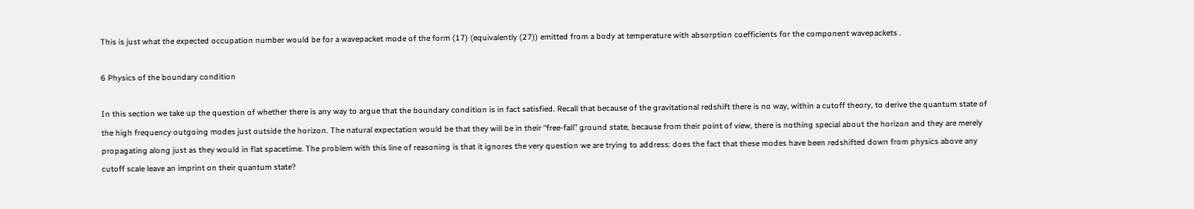This is just what the expected occupation number would be for a wavepacket mode of the form (17) (equivalently (27)) emitted from a body at temperature with absorption coefficients for the component wavepackets .

6 Physics of the boundary condition

In this section we take up the question of whether there is any way to argue that the boundary condition is in fact satisfied. Recall that because of the gravitational redshift there is no way, within a cutoff theory, to derive the quantum state of the high frequency outgoing modes just outside the horizon. The natural expectation would be that they will be in their “free-fall” ground state, because from their point of view, there is nothing special about the horizon and they are merely propagating along just as they would in flat spacetime. The problem with this line of reasoning is that it ignores the very question we are trying to address: does the fact that these modes have been redshifted down from physics above any cutoff scale leave an imprint on their quantum state?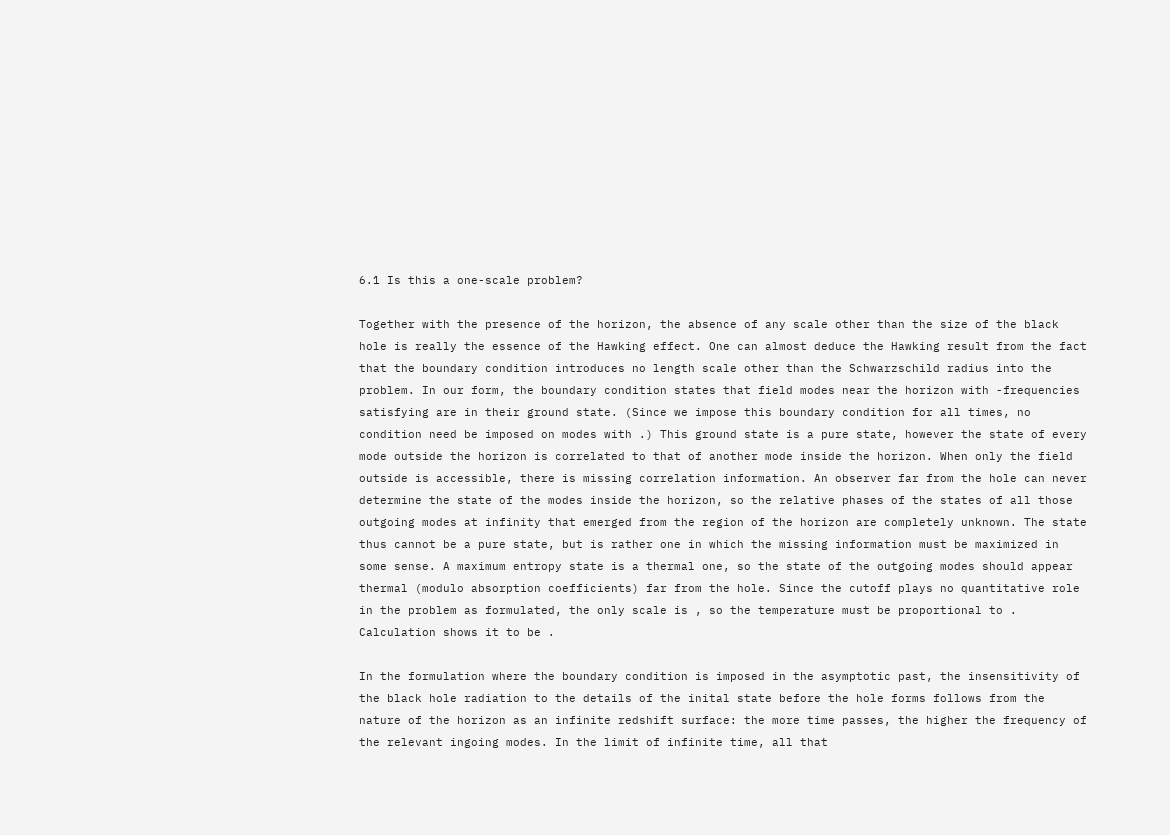6.1 Is this a one-scale problem?

Together with the presence of the horizon, the absence of any scale other than the size of the black hole is really the essence of the Hawking effect. One can almost deduce the Hawking result from the fact that the boundary condition introduces no length scale other than the Schwarzschild radius into the problem. In our form, the boundary condition states that field modes near the horizon with -frequencies satisfying are in their ground state. (Since we impose this boundary condition for all times, no condition need be imposed on modes with .) This ground state is a pure state, however the state of every mode outside the horizon is correlated to that of another mode inside the horizon. When only the field outside is accessible, there is missing correlation information. An observer far from the hole can never determine the state of the modes inside the horizon, so the relative phases of the states of all those outgoing modes at infinity that emerged from the region of the horizon are completely unknown. The state thus cannot be a pure state, but is rather one in which the missing information must be maximized in some sense. A maximum entropy state is a thermal one, so the state of the outgoing modes should appear thermal (modulo absorption coefficients) far from the hole. Since the cutoff plays no quantitative role in the problem as formulated, the only scale is , so the temperature must be proportional to . Calculation shows it to be .

In the formulation where the boundary condition is imposed in the asymptotic past, the insensitivity of the black hole radiation to the details of the inital state before the hole forms follows from the nature of the horizon as an infinite redshift surface: the more time passes, the higher the frequency of the relevant ingoing modes. In the limit of infinite time, all that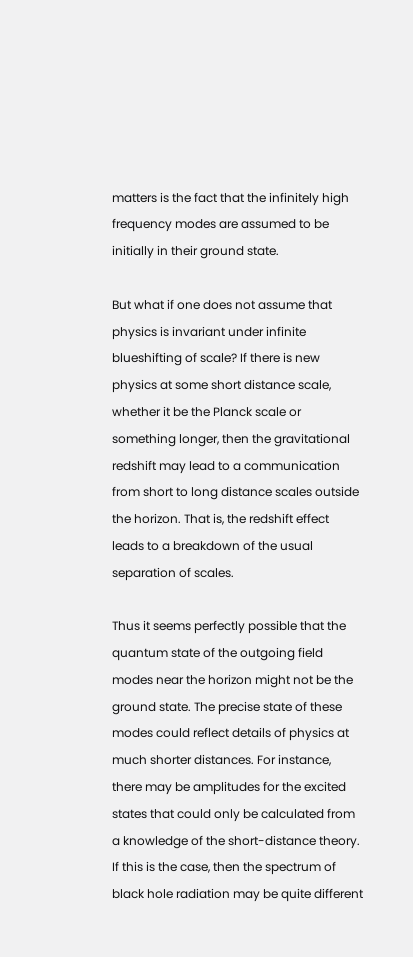matters is the fact that the infinitely high frequency modes are assumed to be initially in their ground state.

But what if one does not assume that physics is invariant under infinite blueshifting of scale? If there is new physics at some short distance scale, whether it be the Planck scale or something longer, then the gravitational redshift may lead to a communication from short to long distance scales outside the horizon. That is, the redshift effect leads to a breakdown of the usual separation of scales.

Thus it seems perfectly possible that the quantum state of the outgoing field modes near the horizon might not be the ground state. The precise state of these modes could reflect details of physics at much shorter distances. For instance, there may be amplitudes for the excited states that could only be calculated from a knowledge of the short-distance theory. If this is the case, then the spectrum of black hole radiation may be quite different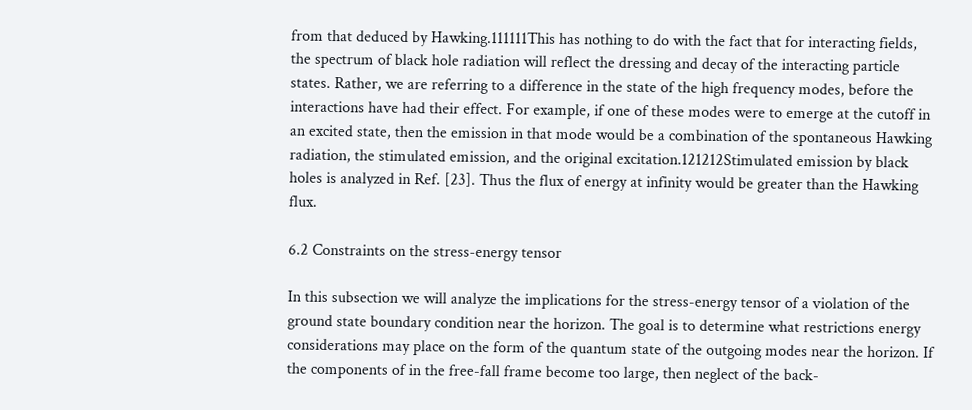from that deduced by Hawking.111111This has nothing to do with the fact that for interacting fields, the spectrum of black hole radiation will reflect the dressing and decay of the interacting particle states. Rather, we are referring to a difference in the state of the high frequency modes, before the interactions have had their effect. For example, if one of these modes were to emerge at the cutoff in an excited state, then the emission in that mode would be a combination of the spontaneous Hawking radiation, the stimulated emission, and the original excitation.121212Stimulated emission by black holes is analyzed in Ref. [23]. Thus the flux of energy at infinity would be greater than the Hawking flux.

6.2 Constraints on the stress-energy tensor

In this subsection we will analyze the implications for the stress-energy tensor of a violation of the ground state boundary condition near the horizon. The goal is to determine what restrictions energy considerations may place on the form of the quantum state of the outgoing modes near the horizon. If the components of in the free-fall frame become too large, then neglect of the back-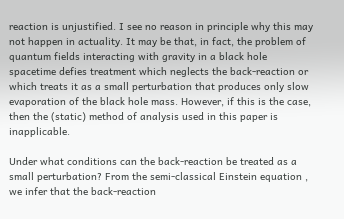reaction is unjustified. I see no reason in principle why this may not happen in actuality. It may be that, in fact, the problem of quantum fields interacting with gravity in a black hole spacetime defies treatment which neglects the back-reaction or which treats it as a small perturbation that produces only slow evaporation of the black hole mass. However, if this is the case, then the (static) method of analysis used in this paper is inapplicable.

Under what conditions can the back-reaction be treated as a small perturbation? From the semi-classical Einstein equation , we infer that the back-reaction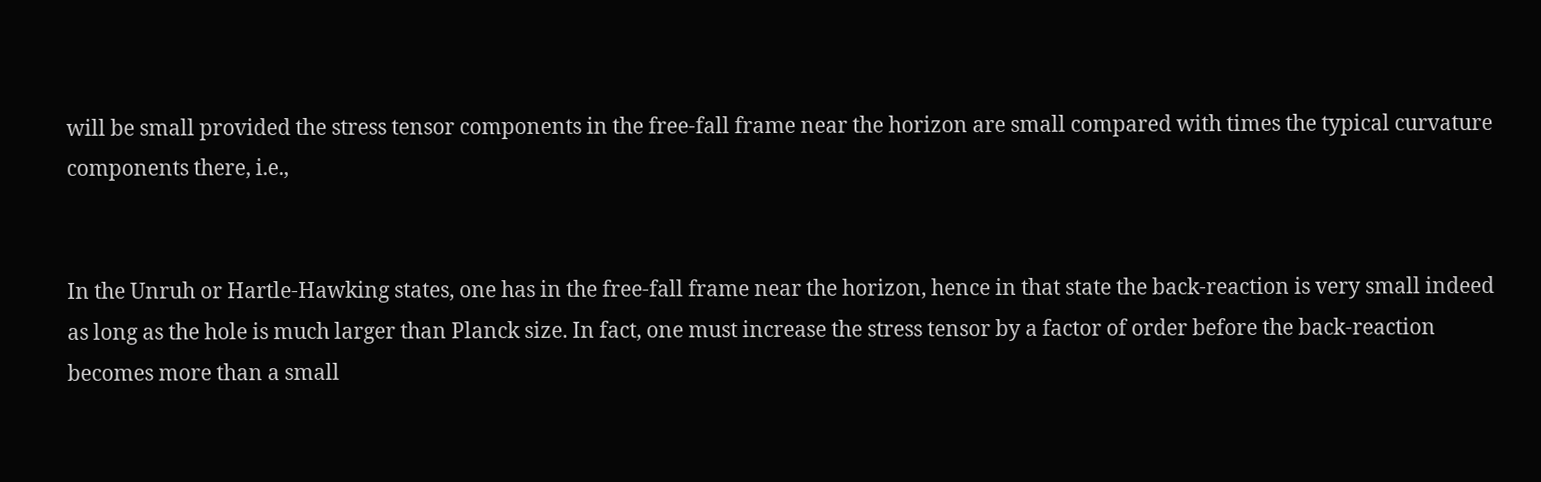will be small provided the stress tensor components in the free-fall frame near the horizon are small compared with times the typical curvature components there, i.e.,


In the Unruh or Hartle-Hawking states, one has in the free-fall frame near the horizon, hence in that state the back-reaction is very small indeed as long as the hole is much larger than Planck size. In fact, one must increase the stress tensor by a factor of order before the back-reaction becomes more than a small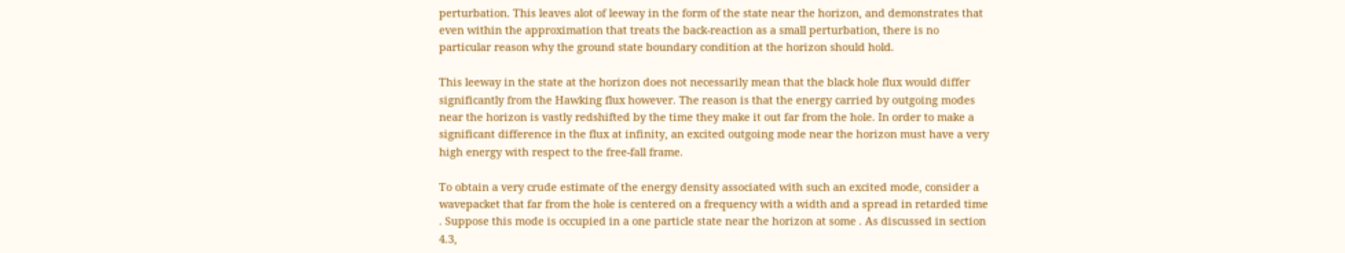perturbation. This leaves alot of leeway in the form of the state near the horizon, and demonstrates that even within the approximation that treats the back-reaction as a small perturbation, there is no particular reason why the ground state boundary condition at the horizon should hold.

This leeway in the state at the horizon does not necessarily mean that the black hole flux would differ significantly from the Hawking flux however. The reason is that the energy carried by outgoing modes near the horizon is vastly redshifted by the time they make it out far from the hole. In order to make a significant difference in the flux at infinity, an excited outgoing mode near the horizon must have a very high energy with respect to the free-fall frame.

To obtain a very crude estimate of the energy density associated with such an excited mode, consider a wavepacket that far from the hole is centered on a frequency with a width and a spread in retarded time . Suppose this mode is occupied in a one particle state near the horizon at some . As discussed in section 4.3,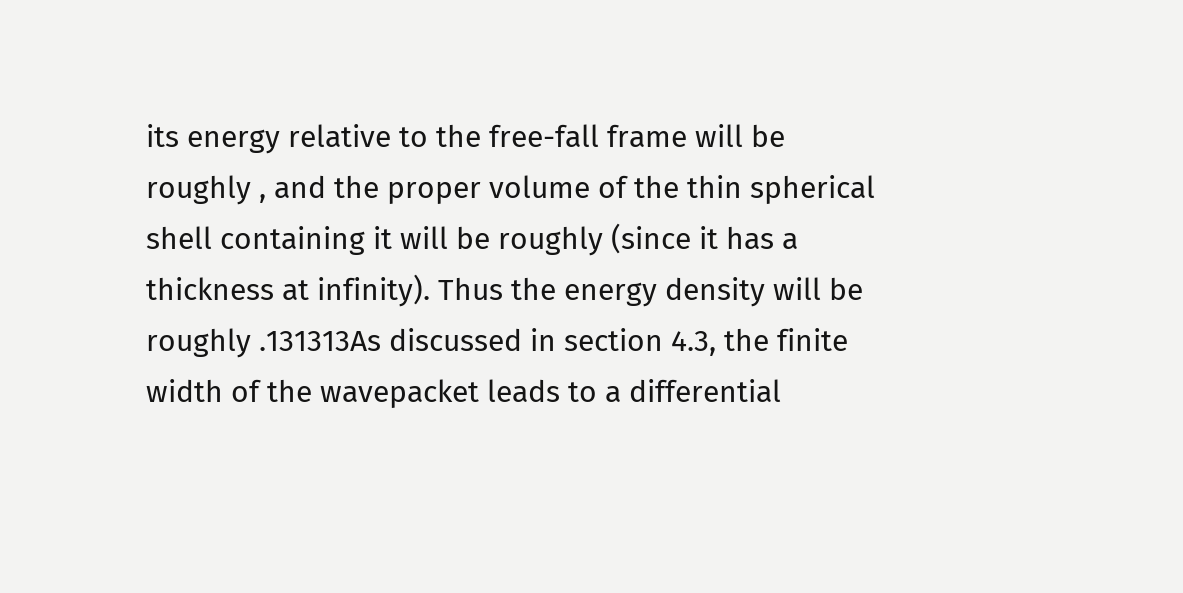its energy relative to the free-fall frame will be roughly , and the proper volume of the thin spherical shell containing it will be roughly (since it has a thickness at infinity). Thus the energy density will be roughly .131313As discussed in section 4.3, the finite width of the wavepacket leads to a differential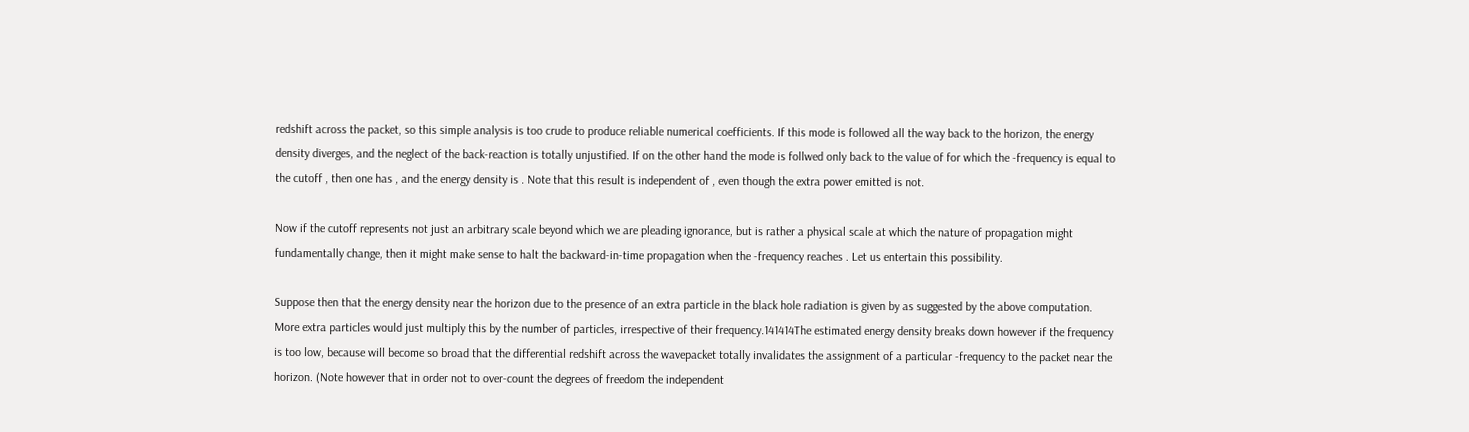redshift across the packet, so this simple analysis is too crude to produce reliable numerical coefficients. If this mode is followed all the way back to the horizon, the energy density diverges, and the neglect of the back-reaction is totally unjustified. If on the other hand the mode is follwed only back to the value of for which the -frequency is equal to the cutoff , then one has , and the energy density is . Note that this result is independent of , even though the extra power emitted is not.

Now if the cutoff represents not just an arbitrary scale beyond which we are pleading ignorance, but is rather a physical scale at which the nature of propagation might fundamentally change, then it might make sense to halt the backward-in-time propagation when the -frequency reaches . Let us entertain this possibility.

Suppose then that the energy density near the horizon due to the presence of an extra particle in the black hole radiation is given by as suggested by the above computation. More extra particles would just multiply this by the number of particles, irrespective of their frequency.141414The estimated energy density breaks down however if the frequency is too low, because will become so broad that the differential redshift across the wavepacket totally invalidates the assignment of a particular -frequency to the packet near the horizon. (Note however that in order not to over-count the degrees of freedom the independent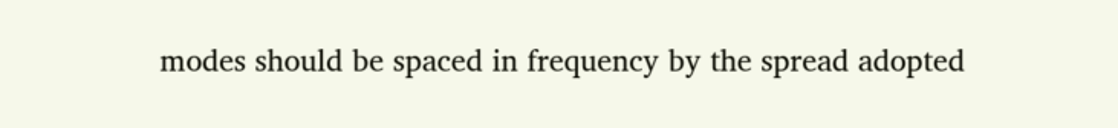modes should be spaced in frequency by the spread adopted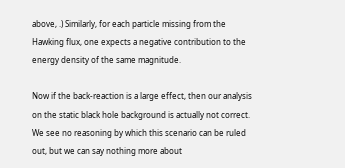above, .) Similarly, for each particle missing from the Hawking flux, one expects a negative contribution to the energy density of the same magnitude.

Now if the back-reaction is a large effect, then our analysis on the static black hole background is actually not correct. We see no reasoning by which this scenario can be ruled out, but we can say nothing more about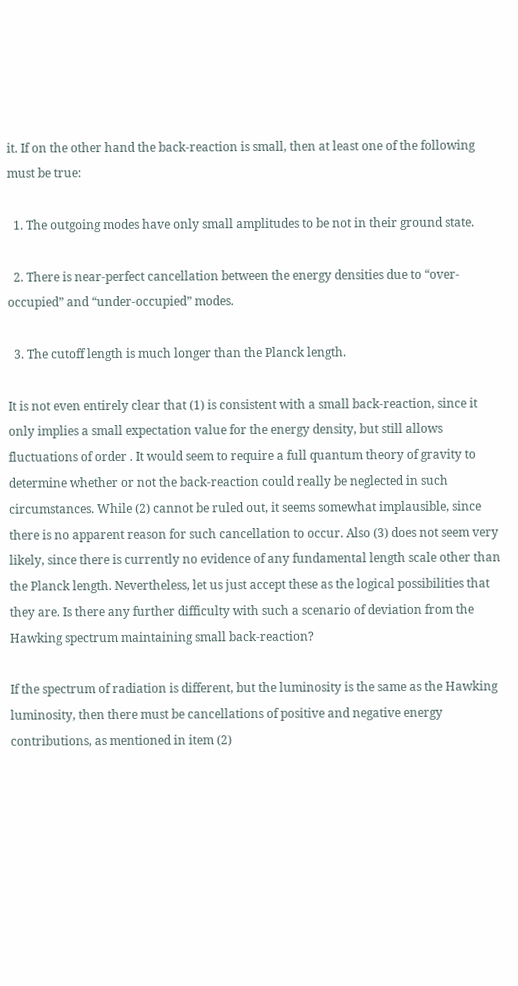it. If on the other hand the back-reaction is small, then at least one of the following must be true:

  1. The outgoing modes have only small amplitudes to be not in their ground state.

  2. There is near-perfect cancellation between the energy densities due to “over-occupied” and “under-occupied” modes.

  3. The cutoff length is much longer than the Planck length.

It is not even entirely clear that (1) is consistent with a small back-reaction, since it only implies a small expectation value for the energy density, but still allows fluctuations of order . It would seem to require a full quantum theory of gravity to determine whether or not the back-reaction could really be neglected in such circumstances. While (2) cannot be ruled out, it seems somewhat implausible, since there is no apparent reason for such cancellation to occur. Also (3) does not seem very likely, since there is currently no evidence of any fundamental length scale other than the Planck length. Nevertheless, let us just accept these as the logical possibilities that they are. Is there any further difficulty with such a scenario of deviation from the Hawking spectrum maintaining small back-reaction?

If the spectrum of radiation is different, but the luminosity is the same as the Hawking luminosity, then there must be cancellations of positive and negative energy contributions, as mentioned in item (2)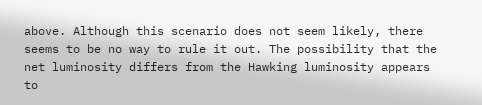above. Although this scenario does not seem likely, there seems to be no way to rule it out. The possibility that the net luminosity differs from the Hawking luminosity appears to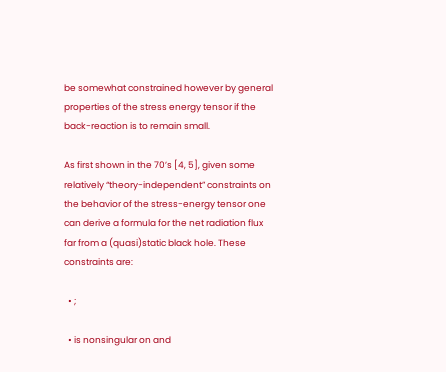be somewhat constrained however by general properties of the stress energy tensor if the back-reaction is to remain small.

As first shown in the 70’s [4, 5], given some relatively “theory-independent” constraints on the behavior of the stress-energy tensor one can derive a formula for the net radiation flux far from a (quasi)static black hole. These constraints are:

  • ;

  • is nonsingular on and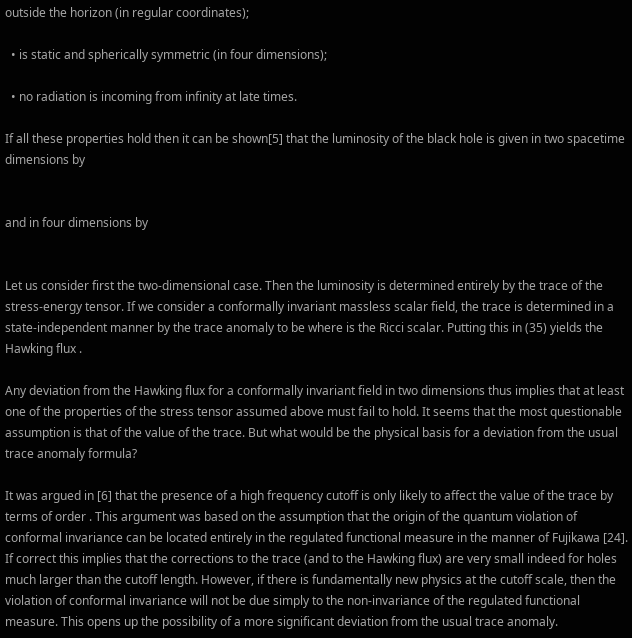outside the horizon (in regular coordinates);

  • is static and spherically symmetric (in four dimensions);

  • no radiation is incoming from infinity at late times.

If all these properties hold then it can be shown[5] that the luminosity of the black hole is given in two spacetime dimensions by


and in four dimensions by


Let us consider first the two-dimensional case. Then the luminosity is determined entirely by the trace of the stress-energy tensor. If we consider a conformally invariant massless scalar field, the trace is determined in a state-independent manner by the trace anomaly to be where is the Ricci scalar. Putting this in (35) yields the Hawking flux .

Any deviation from the Hawking flux for a conformally invariant field in two dimensions thus implies that at least one of the properties of the stress tensor assumed above must fail to hold. It seems that the most questionable assumption is that of the value of the trace. But what would be the physical basis for a deviation from the usual trace anomaly formula?

It was argued in [6] that the presence of a high frequency cutoff is only likely to affect the value of the trace by terms of order . This argument was based on the assumption that the origin of the quantum violation of conformal invariance can be located entirely in the regulated functional measure in the manner of Fujikawa [24]. If correct this implies that the corrections to the trace (and to the Hawking flux) are very small indeed for holes much larger than the cutoff length. However, if there is fundamentally new physics at the cutoff scale, then the violation of conformal invariance will not be due simply to the non-invariance of the regulated functional measure. This opens up the possibility of a more significant deviation from the usual trace anomaly.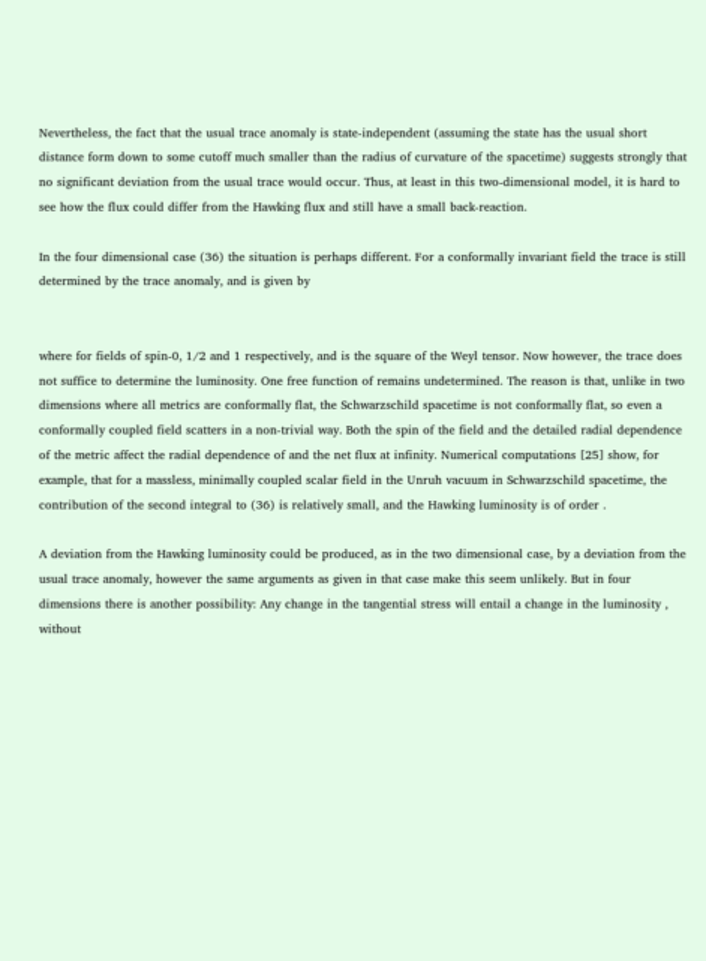Nevertheless, the fact that the usual trace anomaly is state-independent (assuming the state has the usual short distance form down to some cutoff much smaller than the radius of curvature of the spacetime) suggests strongly that no significant deviation from the usual trace would occur. Thus, at least in this two-dimensional model, it is hard to see how the flux could differ from the Hawking flux and still have a small back-reaction.

In the four dimensional case (36) the situation is perhaps different. For a conformally invariant field the trace is still determined by the trace anomaly, and is given by


where for fields of spin-0, 1/2 and 1 respectively, and is the square of the Weyl tensor. Now however, the trace does not suffice to determine the luminosity. One free function of remains undetermined. The reason is that, unlike in two dimensions where all metrics are conformally flat, the Schwarzschild spacetime is not conformally flat, so even a conformally coupled field scatters in a non-trivial way. Both the spin of the field and the detailed radial dependence of the metric affect the radial dependence of and the net flux at infinity. Numerical computations [25] show, for example, that for a massless, minimally coupled scalar field in the Unruh vacuum in Schwarzschild spacetime, the contribution of the second integral to (36) is relatively small, and the Hawking luminosity is of order .

A deviation from the Hawking luminosity could be produced, as in the two dimensional case, by a deviation from the usual trace anomaly, however the same arguments as given in that case make this seem unlikely. But in four dimensions there is another possibility: Any change in the tangential stress will entail a change in the luminosity , without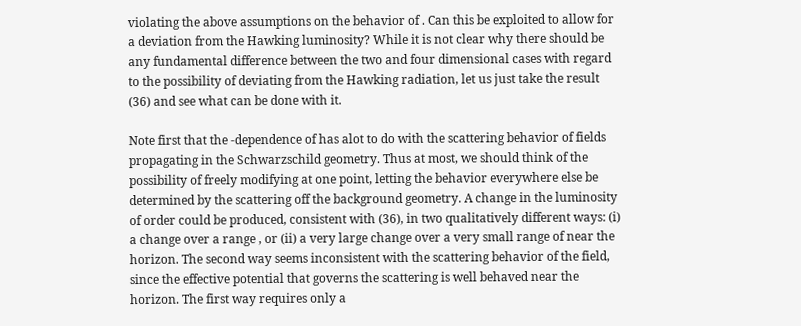violating the above assumptions on the behavior of . Can this be exploited to allow for a deviation from the Hawking luminosity? While it is not clear why there should be any fundamental difference between the two and four dimensional cases with regard to the possibility of deviating from the Hawking radiation, let us just take the result (36) and see what can be done with it.

Note first that the -dependence of has alot to do with the scattering behavior of fields propagating in the Schwarzschild geometry. Thus at most, we should think of the possibility of freely modifying at one point, letting the behavior everywhere else be determined by the scattering off the background geometry. A change in the luminosity of order could be produced, consistent with (36), in two qualitatively different ways: (i) a change over a range , or (ii) a very large change over a very small range of near the horizon. The second way seems inconsistent with the scattering behavior of the field, since the effective potential that governs the scattering is well behaved near the horizon. The first way requires only a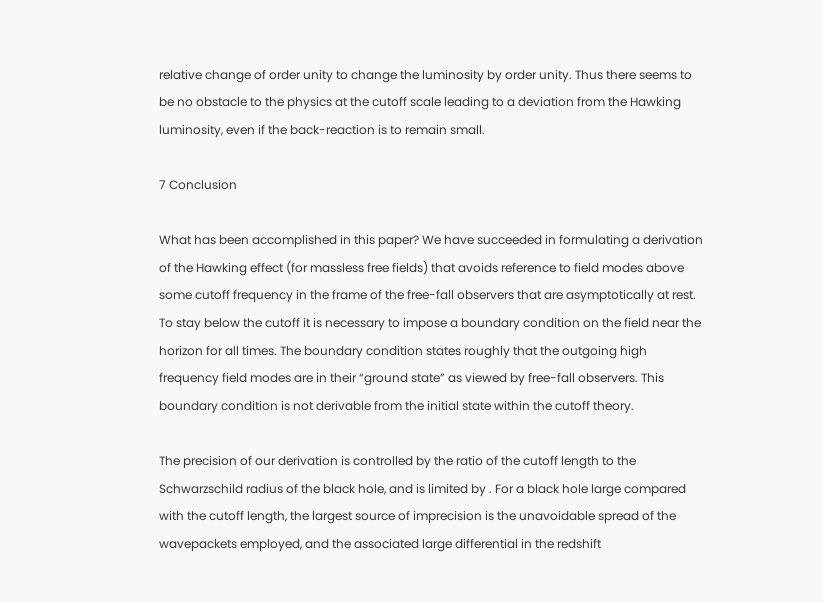relative change of order unity to change the luminosity by order unity. Thus there seems to be no obstacle to the physics at the cutoff scale leading to a deviation from the Hawking luminosity, even if the back-reaction is to remain small.

7 Conclusion

What has been accomplished in this paper? We have succeeded in formulating a derivation of the Hawking effect (for massless free fields) that avoids reference to field modes above some cutoff frequency in the frame of the free-fall observers that are asymptotically at rest. To stay below the cutoff it is necessary to impose a boundary condition on the field near the horizon for all times. The boundary condition states roughly that the outgoing high frequency field modes are in their “ground state” as viewed by free-fall observers. This boundary condition is not derivable from the initial state within the cutoff theory.

The precision of our derivation is controlled by the ratio of the cutoff length to the Schwarzschild radius of the black hole, and is limited by . For a black hole large compared with the cutoff length, the largest source of imprecision is the unavoidable spread of the wavepackets employed, and the associated large differential in the redshift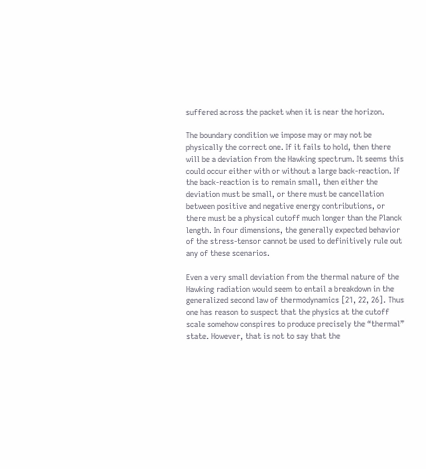suffered across the packet when it is near the horizon.

The boundary condition we impose may or may not be physically the correct one. If it fails to hold, then there will be a deviation from the Hawking spectrum. It seems this could occur either with or without a large back-reaction. If the back-reaction is to remain small, then either the deviation must be small, or there must be cancellation between positive and negative energy contributions, or there must be a physical cutoff much longer than the Planck length. In four dimensions, the generally expected behavior of the stress-tensor cannot be used to definitively rule out any of these scenarios.

Even a very small deviation from the thermal nature of the Hawking radiation would seem to entail a breakdown in the generalized second law of thermodynamics [21, 22, 26]. Thus one has reason to suspect that the physics at the cutoff scale somehow conspires to produce precisely the “thermal” state. However, that is not to say that the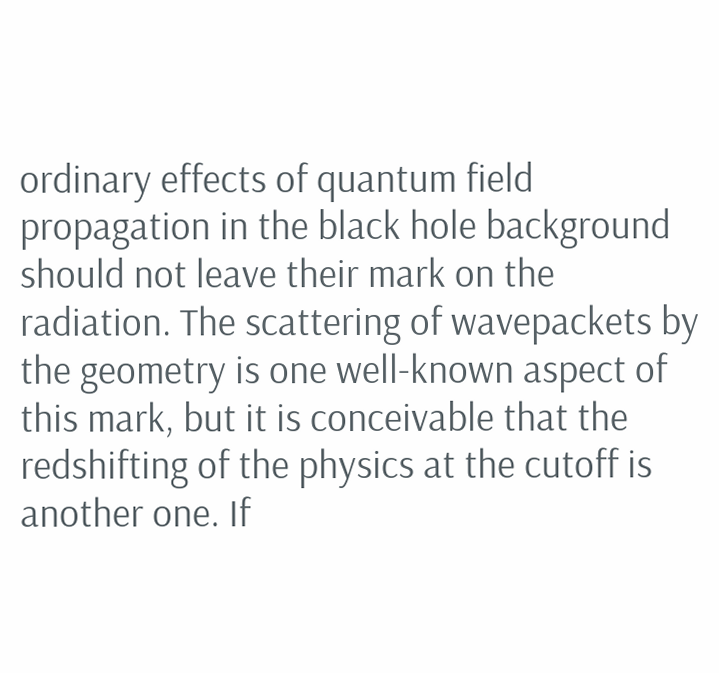ordinary effects of quantum field propagation in the black hole background should not leave their mark on the radiation. The scattering of wavepackets by the geometry is one well-known aspect of this mark, but it is conceivable that the redshifting of the physics at the cutoff is another one. If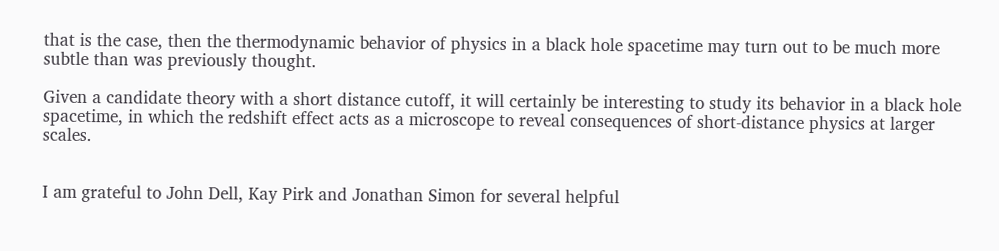that is the case, then the thermodynamic behavior of physics in a black hole spacetime may turn out to be much more subtle than was previously thought.

Given a candidate theory with a short distance cutoff, it will certainly be interesting to study its behavior in a black hole spacetime, in which the redshift effect acts as a microscope to reveal consequences of short-distance physics at larger scales.


I am grateful to John Dell, Kay Pirk and Jonathan Simon for several helpful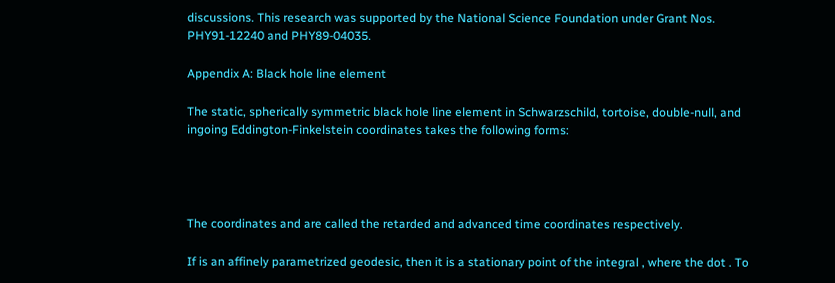discussions. This research was supported by the National Science Foundation under Grant Nos. PHY91-12240 and PHY89-04035.

Appendix A: Black hole line element

The static, spherically symmetric black hole line element in Schwarzschild, tortoise, double-null, and ingoing Eddington-Finkelstein coordinates takes the following forms:




The coordinates and are called the retarded and advanced time coordinates respectively.

If is an affinely parametrized geodesic, then it is a stationary point of the integral , where the dot . To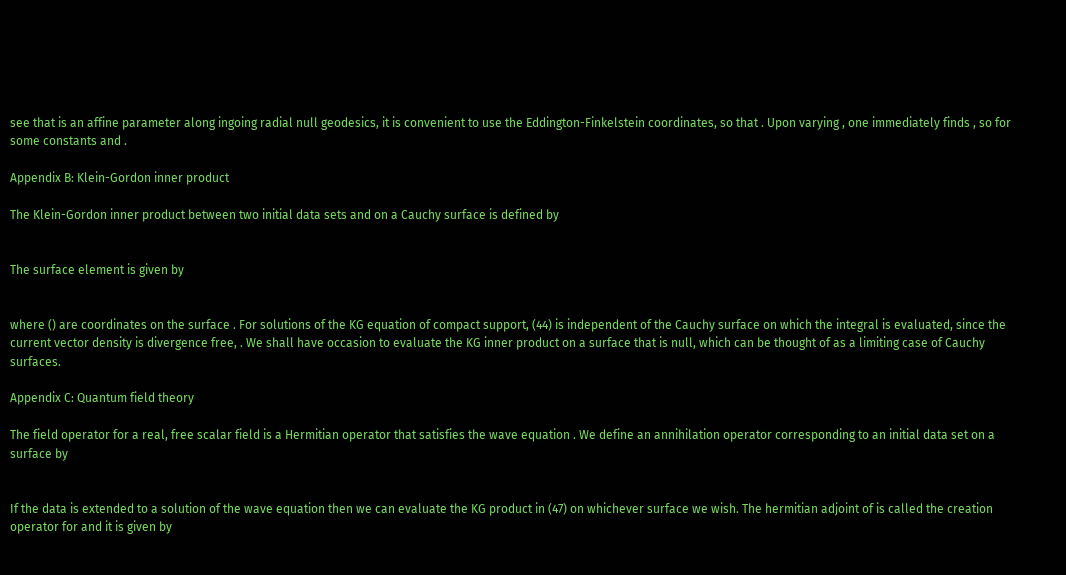see that is an affine parameter along ingoing radial null geodesics, it is convenient to use the Eddington-Finkelstein coordinates, so that . Upon varying , one immediately finds , so for some constants and .

Appendix B: Klein-Gordon inner product

The Klein-Gordon inner product between two initial data sets and on a Cauchy surface is defined by


The surface element is given by


where () are coordinates on the surface . For solutions of the KG equation of compact support, (44) is independent of the Cauchy surface on which the integral is evaluated, since the current vector density is divergence free, . We shall have occasion to evaluate the KG inner product on a surface that is null, which can be thought of as a limiting case of Cauchy surfaces.

Appendix C: Quantum field theory

The field operator for a real, free scalar field is a Hermitian operator that satisfies the wave equation . We define an annihilation operator corresponding to an initial data set on a surface by


If the data is extended to a solution of the wave equation then we can evaluate the KG product in (47) on whichever surface we wish. The hermitian adjoint of is called the creation operator for and it is given by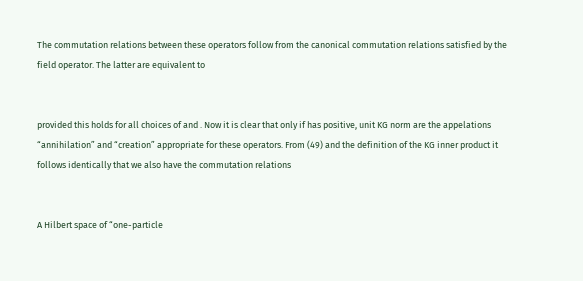The commutation relations between these operators follow from the canonical commutation relations satisfied by the field operator. The latter are equivalent to


provided this holds for all choices of and . Now it is clear that only if has positive, unit KG norm are the appelations “annihilation” and “creation” appropriate for these operators. From (49) and the definition of the KG inner product it follows identically that we also have the commutation relations


A Hilbert space of “one-particle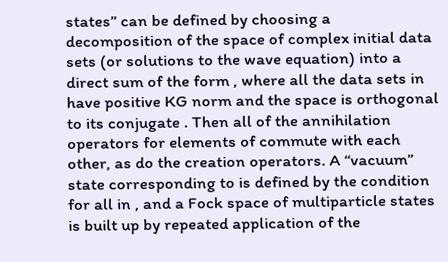states” can be defined by choosing a decomposition of the space of complex initial data sets (or solutions to the wave equation) into a direct sum of the form , where all the data sets in have positive KG norm and the space is orthogonal to its conjugate . Then all of the annihilation operators for elements of commute with each other, as do the creation operators. A “vacuum” state corresponding to is defined by the condition for all in , and a Fock space of multiparticle states is built up by repeated application of the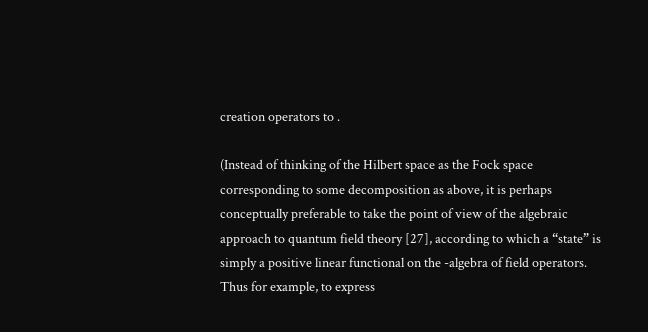creation operators to .

(Instead of thinking of the Hilbert space as the Fock space corresponding to some decomposition as above, it is perhaps conceptually preferable to take the point of view of the algebraic approach to quantum field theory [27], according to which a “state” is simply a positive linear functional on the -algebra of field operators. Thus for example, to express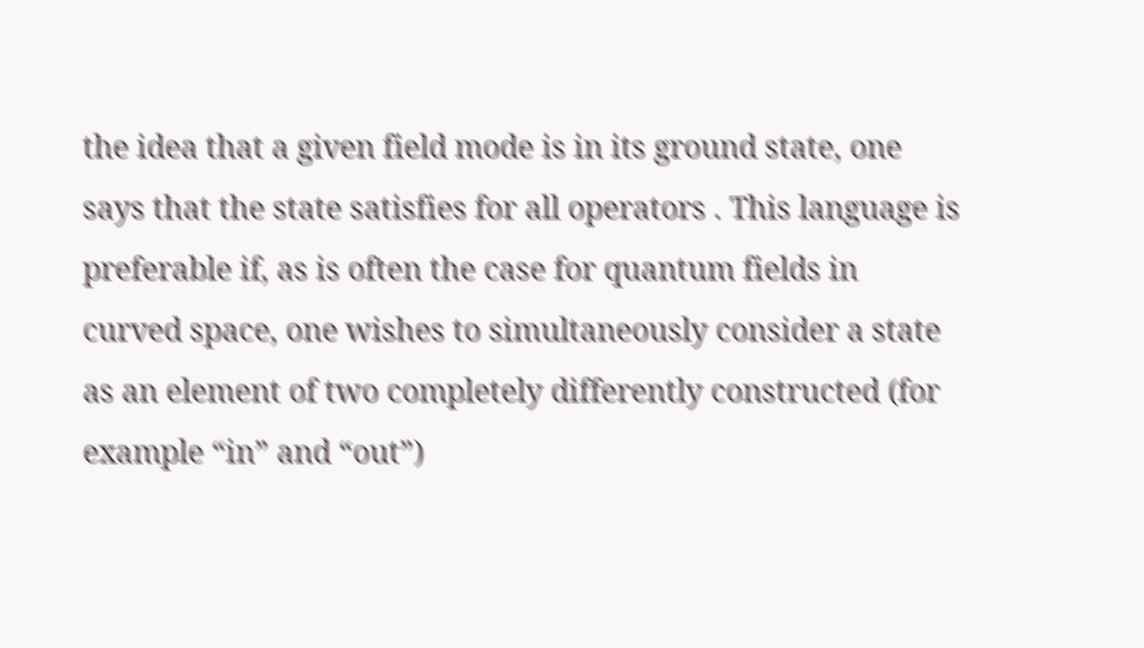the idea that a given field mode is in its ground state, one says that the state satisfies for all operators . This language is preferable if, as is often the case for quantum fields in curved space, one wishes to simultaneously consider a state as an element of two completely differently constructed (for example “in” and “out”)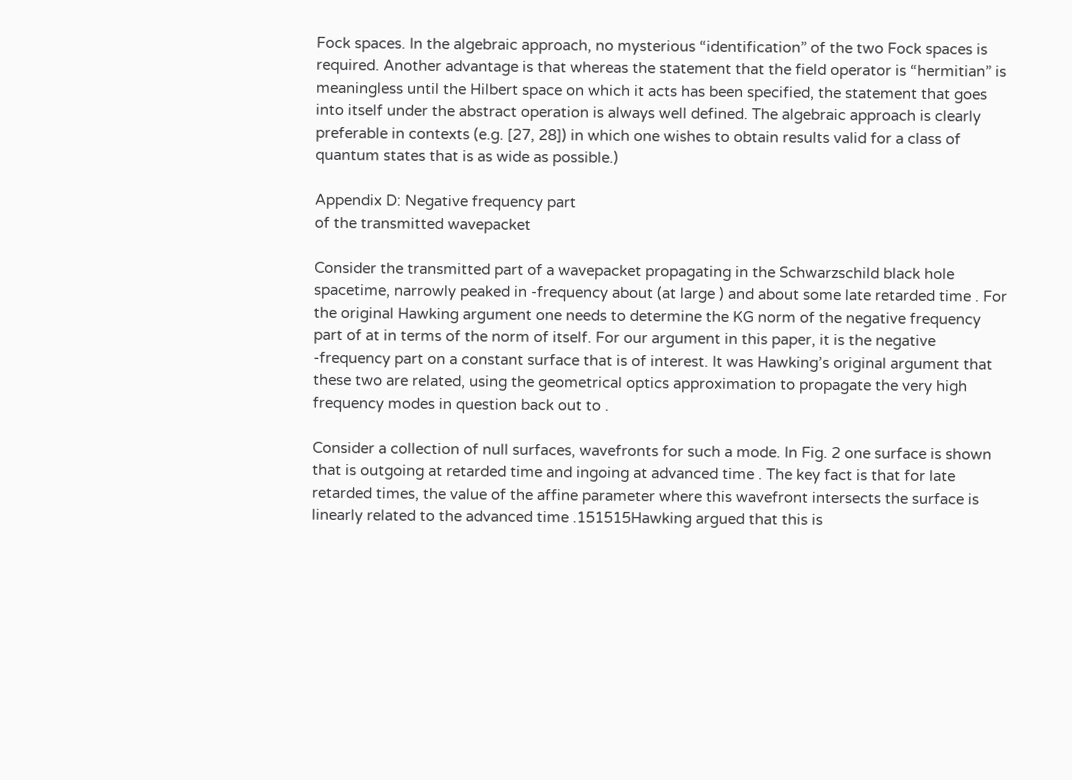Fock spaces. In the algebraic approach, no mysterious “identification” of the two Fock spaces is required. Another advantage is that whereas the statement that the field operator is “hermitian” is meaningless until the Hilbert space on which it acts has been specified, the statement that goes into itself under the abstract operation is always well defined. The algebraic approach is clearly preferable in contexts (e.g. [27, 28]) in which one wishes to obtain results valid for a class of quantum states that is as wide as possible.)

Appendix D: Negative frequency part
of the transmitted wavepacket

Consider the transmitted part of a wavepacket propagating in the Schwarzschild black hole spacetime, narrowly peaked in -frequency about (at large ) and about some late retarded time . For the original Hawking argument one needs to determine the KG norm of the negative frequency part of at in terms of the norm of itself. For our argument in this paper, it is the negative -frequency part on a constant surface that is of interest. It was Hawking’s original argument that these two are related, using the geometrical optics approximation to propagate the very high frequency modes in question back out to .

Consider a collection of null surfaces, wavefronts for such a mode. In Fig. 2 one surface is shown that is outgoing at retarded time and ingoing at advanced time . The key fact is that for late retarded times, the value of the affine parameter where this wavefront intersects the surface is linearly related to the advanced time .151515Hawking argued that this is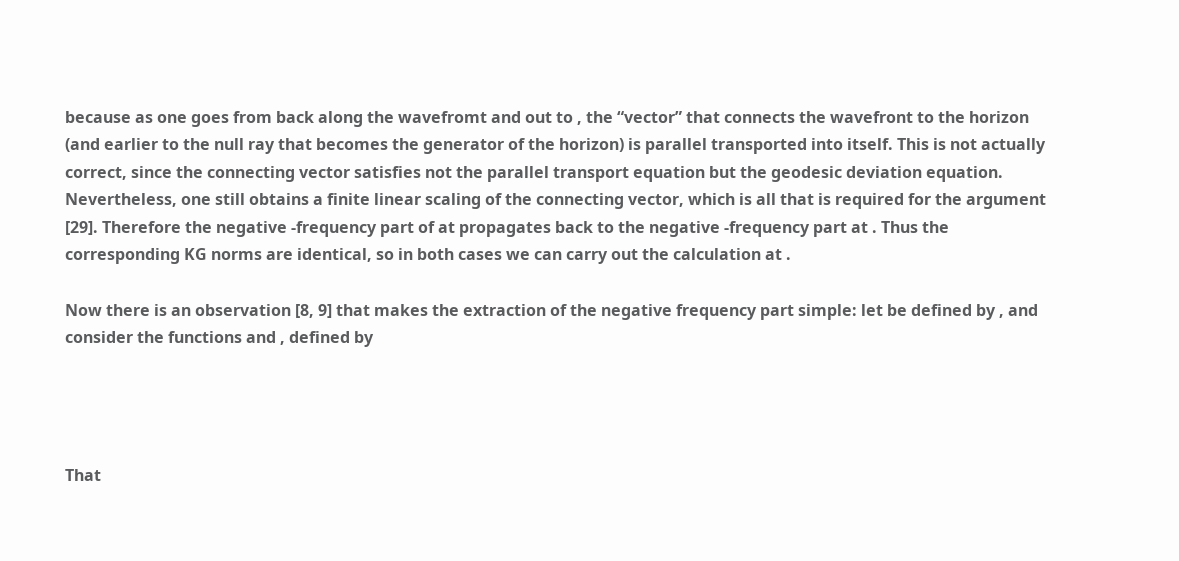because as one goes from back along the wavefromt and out to , the “vector” that connects the wavefront to the horizon (and earlier to the null ray that becomes the generator of the horizon) is parallel transported into itself. This is not actually correct, since the connecting vector satisfies not the parallel transport equation but the geodesic deviation equation. Nevertheless, one still obtains a finite linear scaling of the connecting vector, which is all that is required for the argument [29]. Therefore the negative -frequency part of at propagates back to the negative -frequency part at . Thus the corresponding KG norms are identical, so in both cases we can carry out the calculation at .

Now there is an observation [8, 9] that makes the extraction of the negative frequency part simple: let be defined by , and consider the functions and , defined by




That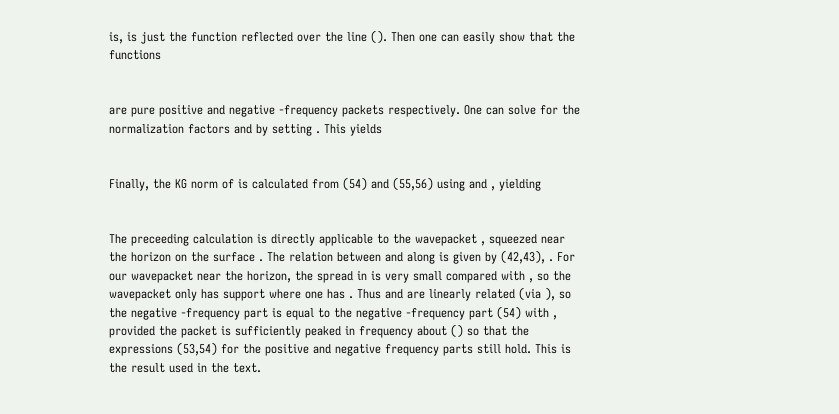is, is just the function reflected over the line (). Then one can easily show that the functions


are pure positive and negative -frequency packets respectively. One can solve for the normalization factors and by setting . This yields


Finally, the KG norm of is calculated from (54) and (55,56) using and , yielding


The preceeding calculation is directly applicable to the wavepacket , squeezed near the horizon on the surface . The relation between and along is given by (42,43), . For our wavepacket near the horizon, the spread in is very small compared with , so the wavepacket only has support where one has . Thus and are linearly related (via ), so the negative -frequency part is equal to the negative -frequency part (54) with , provided the packet is sufficiently peaked in frequency about () so that the expressions (53,54) for the positive and negative frequency parts still hold. This is the result used in the text.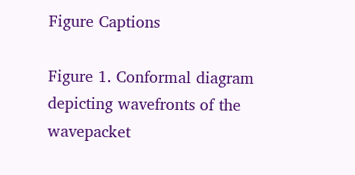Figure Captions

Figure 1. Conformal diagram depicting wavefronts of the wavepacket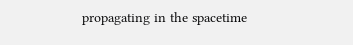propagating in the spacetime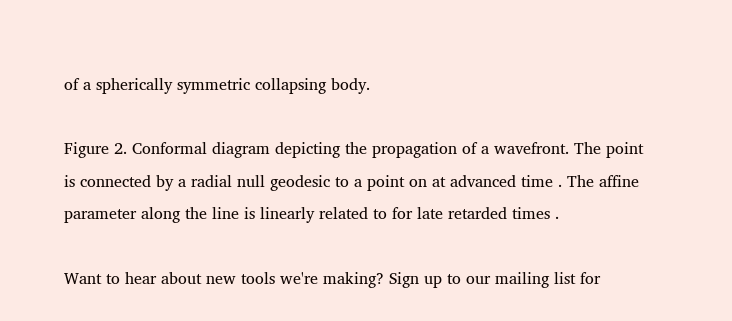of a spherically symmetric collapsing body.

Figure 2. Conformal diagram depicting the propagation of a wavefront. The point is connected by a radial null geodesic to a point on at advanced time . The affine parameter along the line is linearly related to for late retarded times .

Want to hear about new tools we're making? Sign up to our mailing list for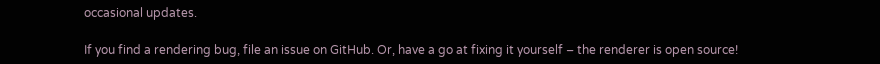occasional updates.

If you find a rendering bug, file an issue on GitHub. Or, have a go at fixing it yourself – the renderer is open source!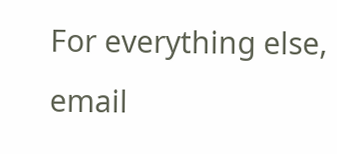For everything else, email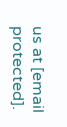us at [email protected].